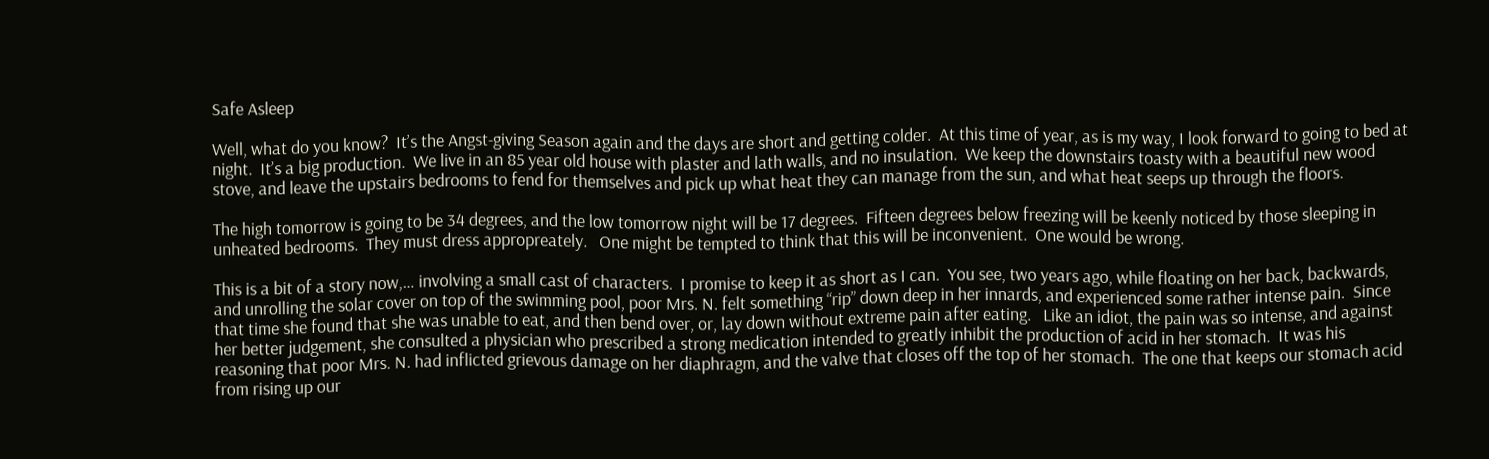Safe Asleep

Well, what do you know?  It’s the Angst-giving Season again and the days are short and getting colder.  At this time of year, as is my way, I look forward to going to bed at night.  It’s a big production.  We live in an 85 year old house with plaster and lath walls, and no insulation.  We keep the downstairs toasty with a beautiful new wood stove, and leave the upstairs bedrooms to fend for themselves and pick up what heat they can manage from the sun, and what heat seeps up through the floors.

The high tomorrow is going to be 34 degrees, and the low tomorrow night will be 17 degrees.  Fifteen degrees below freezing will be keenly noticed by those sleeping in unheated bedrooms.  They must dress appropreately.   One might be tempted to think that this will be inconvenient.  One would be wrong.

This is a bit of a story now,… involving a small cast of characters.  I promise to keep it as short as I can.  You see, two years ago, while floating on her back, backwards, and unrolling the solar cover on top of the swimming pool, poor Mrs. N. felt something “rip” down deep in her innards, and experienced some rather intense pain.  Since that time she found that she was unable to eat, and then bend over, or, lay down without extreme pain after eating.   Like an idiot, the pain was so intense, and against her better judgement, she consulted a physician who prescribed a strong medication intended to greatly inhibit the production of acid in her stomach.  It was his reasoning that poor Mrs. N. had inflicted grievous damage on her diaphragm, and the valve that closes off the top of her stomach.  The one that keeps our stomach acid from rising up our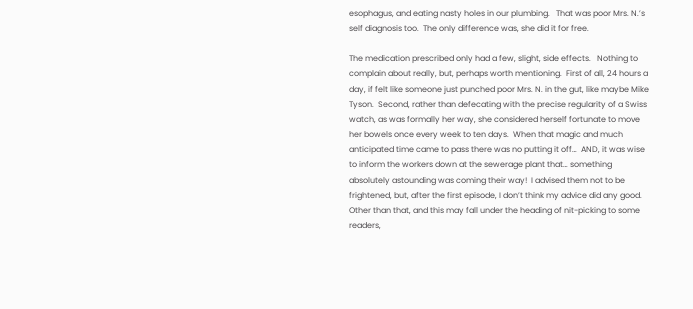esophagus, and eating nasty holes in our plumbing.   That was poor Mrs. N.’s self diagnosis too.  The only difference was, she did it for free.

The medication prescribed only had a few, slight, side effects.   Nothing to complain about really, but, perhaps worth mentioning.  First of all, 24 hours a day, if felt like someone just punched poor Mrs. N. in the gut, like maybe Mike Tyson.  Second, rather than defecating with the precise regularity of a Swiss watch, as was formally her way, she considered herself fortunate to move her bowels once every week to ten days.  When that magic and much anticipated time came to pass there was no putting it off…  AND, it was wise to inform the workers down at the sewerage plant that… something absolutely astounding was coming their way!  I advised them not to be frightened, but, after the first episode, I don’t think my advice did any good.  Other than that, and this may fall under the heading of nit-picking to some readers,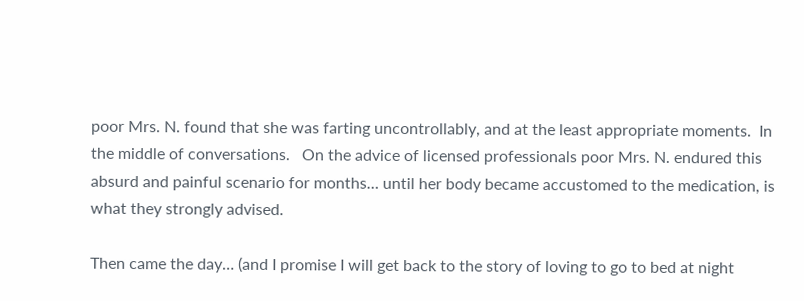poor Mrs. N. found that she was farting uncontrollably, and at the least appropriate moments.  In the middle of conversations.   On the advice of licensed professionals poor Mrs. N. endured this absurd and painful scenario for months… until her body became accustomed to the medication, is what they strongly advised.

Then came the day… (and I promise I will get back to the story of loving to go to bed at night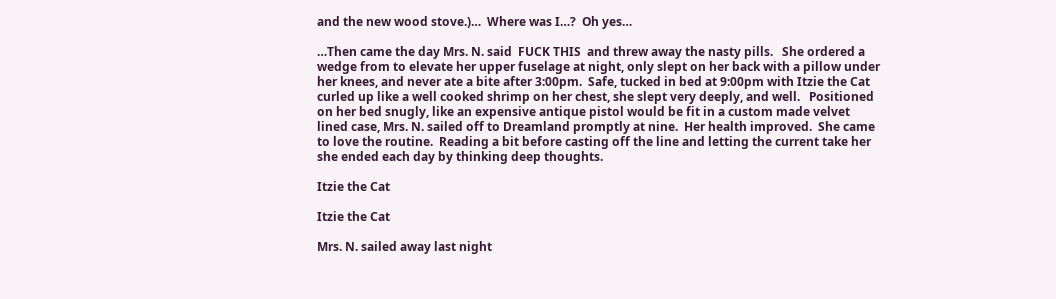and the new wood stove.)…  Where was I…?  Oh yes…

…Then came the day Mrs. N. said  FUCK THIS  and threw away the nasty pills.   She ordered a wedge from to elevate her upper fuselage at night, only slept on her back with a pillow under her knees, and never ate a bite after 3:00pm.  Safe, tucked in bed at 9:00pm with Itzie the Cat curled up like a well cooked shrimp on her chest, she slept very deeply, and well.   Positioned on her bed snugly, like an expensive antique pistol would be fit in a custom made velvet lined case, Mrs. N. sailed off to Dreamland promptly at nine.  Her health improved.  She came to love the routine.  Reading a bit before casting off the line and letting the current take her she ended each day by thinking deep thoughts.

Itzie the Cat

Itzie the Cat

Mrs. N. sailed away last night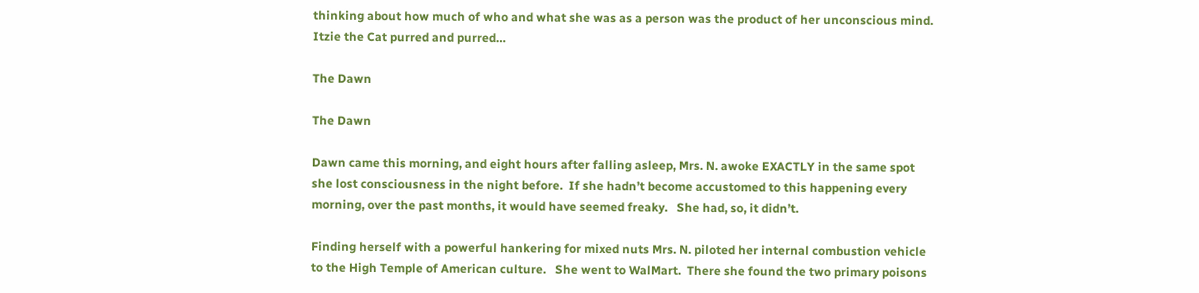thinking about how much of who and what she was as a person was the product of her unconscious mind.    Itzie the Cat purred and purred…

The Dawn

The Dawn

Dawn came this morning, and eight hours after falling asleep, Mrs. N. awoke EXACTLY in the same spot she lost consciousness in the night before.  If she hadn’t become accustomed to this happening every morning, over the past months, it would have seemed freaky.   She had, so, it didn’t.

Finding herself with a powerful hankering for mixed nuts Mrs. N. piloted her internal combustion vehicle to the High Temple of American culture.   She went to WalMart.  There she found the two primary poisons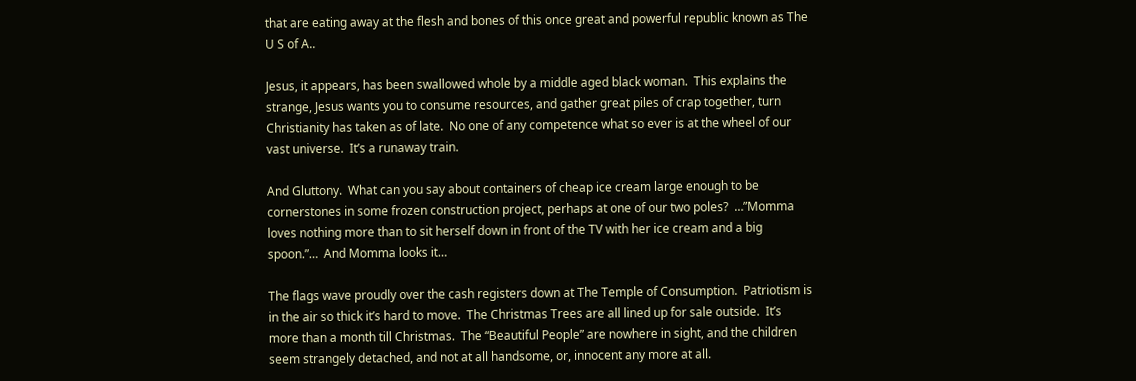that are eating away at the flesh and bones of this once great and powerful republic known as The U S of A..

Jesus, it appears, has been swallowed whole by a middle aged black woman.  This explains the strange, Jesus wants you to consume resources, and gather great piles of crap together, turn Christianity has taken as of late.  No one of any competence what so ever is at the wheel of our vast universe.  It’s a runaway train.

And Gluttony.  What can you say about containers of cheap ice cream large enough to be cornerstones in some frozen construction project, perhaps at one of our two poles?  …”Momma loves nothing more than to sit herself down in front of the TV with her ice cream and a big spoon.”…  And Momma looks it…

The flags wave proudly over the cash registers down at The Temple of Consumption.  Patriotism is in the air so thick it’s hard to move.  The Christmas Trees are all lined up for sale outside.  It’s more than a month till Christmas.  The “Beautiful People” are nowhere in sight, and the children seem strangely detached, and not at all handsome, or, innocent any more at all.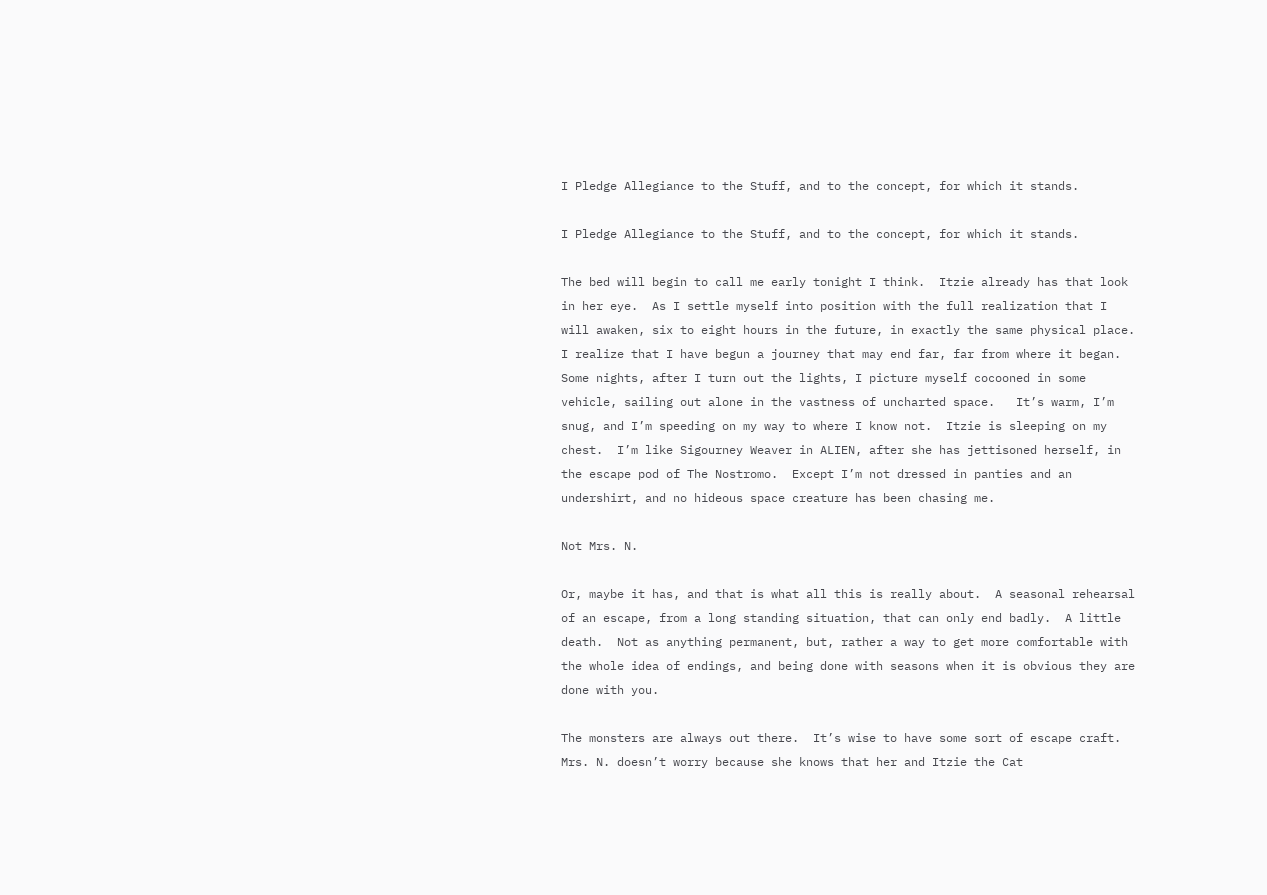I Pledge Allegiance to the Stuff, and to the concept, for which it stands.

I Pledge Allegiance to the Stuff, and to the concept, for which it stands.

The bed will begin to call me early tonight I think.  Itzie already has that look in her eye.  As I settle myself into position with the full realization that I will awaken, six to eight hours in the future, in exactly the same physical place.   I realize that I have begun a journey that may end far, far from where it began.  Some nights, after I turn out the lights, I picture myself cocooned in some vehicle, sailing out alone in the vastness of uncharted space.   It’s warm, I’m snug, and I’m speeding on my way to where I know not.  Itzie is sleeping on my chest.  I’m like Sigourney Weaver in ALIEN, after she has jettisoned herself, in the escape pod of The Nostromo.  Except I’m not dressed in panties and an undershirt, and no hideous space creature has been chasing me.

Not Mrs. N.

Or, maybe it has, and that is what all this is really about.  A seasonal rehearsal of an escape, from a long standing situation, that can only end badly.  A little death.  Not as anything permanent, but, rather a way to get more comfortable with the whole idea of endings, and being done with seasons when it is obvious they are done with you.

The monsters are always out there.  It’s wise to have some sort of escape craft.  Mrs. N. doesn’t worry because she knows that her and Itzie the Cat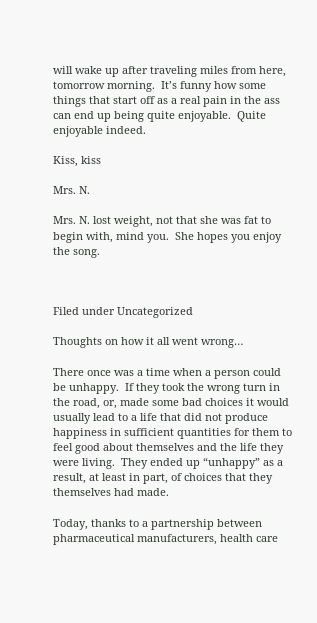will wake up after traveling miles from here, tomorrow morning.  It’s funny how some things that start off as a real pain in the ass can end up being quite enjoyable.  Quite enjoyable indeed.

Kiss, kiss

Mrs. N.

Mrs. N. lost weight, not that she was fat to begin with, mind you.  She hopes you enjoy the song.



Filed under Uncategorized

Thoughts on how it all went wrong…

There once was a time when a person could be unhappy.  If they took the wrong turn in the road, or, made some bad choices it would usually lead to a life that did not produce happiness in sufficient quantities for them to feel good about themselves and the life they were living.  They ended up “unhappy” as a result, at least in part, of choices that they themselves had made.

Today, thanks to a partnership between pharmaceutical manufacturers, health care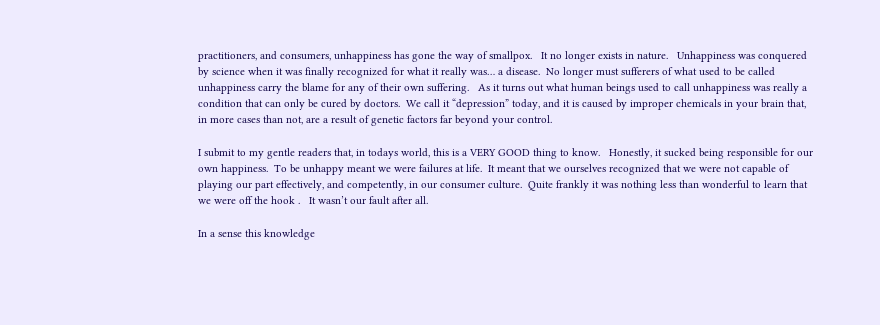practitioners, and consumers, unhappiness has gone the way of smallpox.   It no longer exists in nature.   Unhappiness was conquered by science when it was finally recognized for what it really was… a disease.  No longer must sufferers of what used to be called unhappiness carry the blame for any of their own suffering.   As it turns out what human beings used to call unhappiness was really a condition that can only be cured by doctors.  We call it “depression” today, and it is caused by improper chemicals in your brain that, in more cases than not, are a result of genetic factors far beyond your control.

I submit to my gentle readers that, in todays world, this is a VERY GOOD thing to know.   Honestly, it sucked being responsible for our own happiness.  To be unhappy meant we were failures at life.  It meant that we ourselves recognized that we were not capable of playing our part effectively, and competently, in our consumer culture.  Quite frankly it was nothing less than wonderful to learn that we were off the hook .   It wasn’t our fault after all.

In a sense this knowledge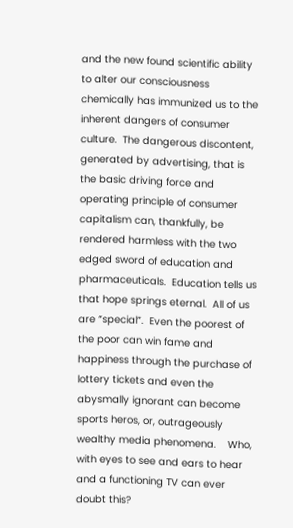and the new found scientific ability to alter our consciousness chemically has immunized us to the inherent dangers of consumer culture.  The dangerous discontent, generated by advertising, that is the basic driving force and operating principle of consumer capitalism can, thankfully, be rendered harmless with the two edged sword of education and pharmaceuticals.  Education tells us that hope springs eternal.  All of us are “special”.  Even the poorest of the poor can win fame and happiness through the purchase of lottery tickets and even the abysmally ignorant can become sports heros, or, outrageously wealthy media phenomena.    Who, with eyes to see and ears to hear and a functioning TV can ever doubt this?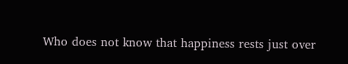Who does not know that happiness rests just over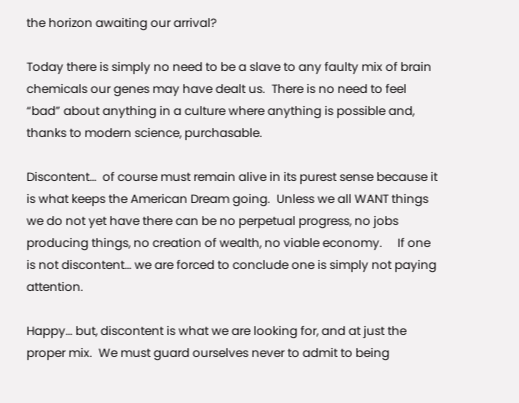the horizon awaiting our arrival?

Today there is simply no need to be a slave to any faulty mix of brain chemicals our genes may have dealt us.  There is no need to feel “bad” about anything in a culture where anything is possible and, thanks to modern science, purchasable.

Discontent…  of course must remain alive in its purest sense because it is what keeps the American Dream going.  Unless we all WANT things we do not yet have there can be no perpetual progress, no jobs producing things, no creation of wealth, no viable economy.     If one is not discontent… we are forced to conclude one is simply not paying attention.

Happy… but, discontent is what we are looking for, and at just the proper mix.  We must guard ourselves never to admit to being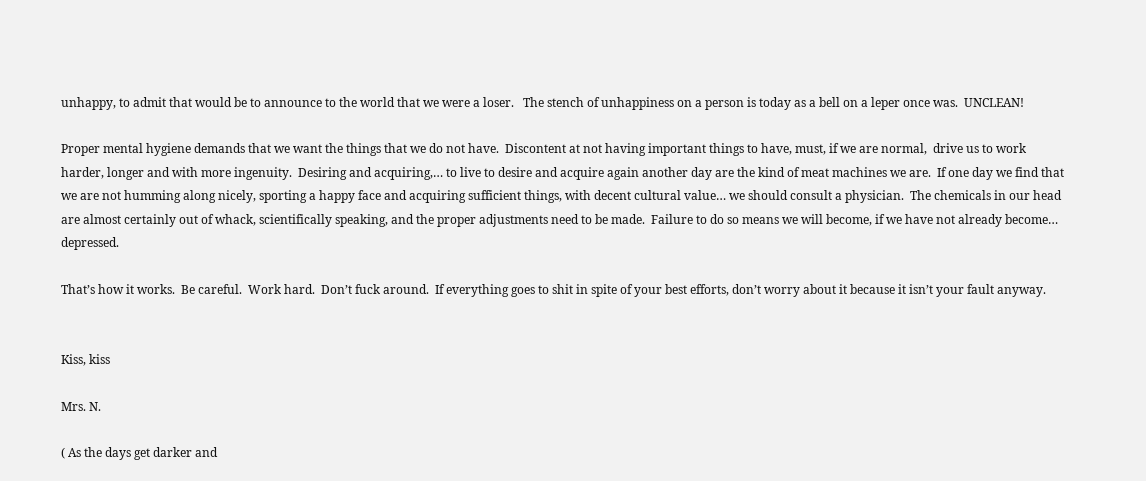unhappy, to admit that would be to announce to the world that we were a loser.   The stench of unhappiness on a person is today as a bell on a leper once was.  UNCLEAN!

Proper mental hygiene demands that we want the things that we do not have.  Discontent at not having important things to have, must, if we are normal,  drive us to work harder, longer and with more ingenuity.  Desiring and acquiring,… to live to desire and acquire again another day are the kind of meat machines we are.  If one day we find that we are not humming along nicely, sporting a happy face and acquiring sufficient things, with decent cultural value… we should consult a physician.  The chemicals in our head are almost certainly out of whack, scientifically speaking, and the proper adjustments need to be made.  Failure to do so means we will become, if we have not already become… depressed.

That’s how it works.  Be careful.  Work hard.  Don’t fuck around.  If everything goes to shit in spite of your best efforts, don’t worry about it because it isn’t your fault anyway.


Kiss, kiss

Mrs. N.

( As the days get darker and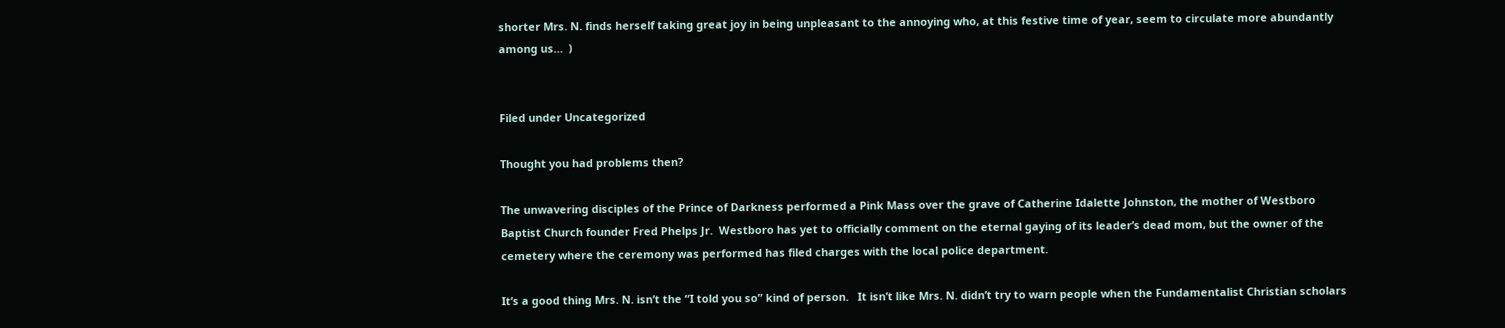shorter Mrs. N. finds herself taking great joy in being unpleasant to the annoying who, at this festive time of year, seem to circulate more abundantly among us…  )


Filed under Uncategorized

Thought you had problems then?

The unwavering disciples of the Prince of Darkness performed a Pink Mass over the grave of Catherine Idalette Johnston, the mother of Westboro Baptist Church founder Fred Phelps Jr.  Westboro has yet to officially comment on the eternal gaying of its leader’s dead mom, but the owner of the cemetery where the ceremony was performed has filed charges with the local police department.

It’s a good thing Mrs. N. isn’t the “I told you so” kind of person.   It isn’t like Mrs. N. didn’t try to warn people when the Fundamentalist Christian scholars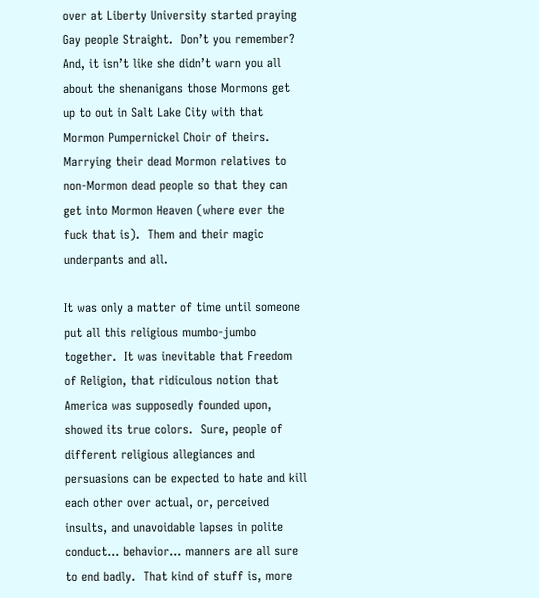over at Liberty University started praying Gay people Straight.  Don’t you remember?  And, it isn’t like she didn’t warn you all about the shenanigans those Mormons get up to out in Salt Lake City with that Mormon Pumpernickel Choir of theirs.  Marrying their dead Mormon relatives to non-Mormon dead people so that they can get into Mormon Heaven (where ever the fuck that is).  Them and their magic underpants and all.

It was only a matter of time until someone put all this religious mumbo-jumbo together.  It was inevitable that Freedom of Religion, that ridiculous notion that America was supposedly founded upon, showed its true colors.  Sure, people of different religious allegiances and persuasions can be expected to hate and kill each other over actual, or, perceived insults, and unavoidable lapses in polite conduct… behavior… manners are all sure to end badly.  That kind of stuff is, more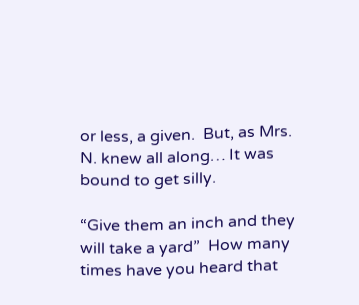or less, a given.  But, as Mrs. N. knew all along… It was bound to get silly.

“Give them an inch and they will take a yard”  How many times have you heard that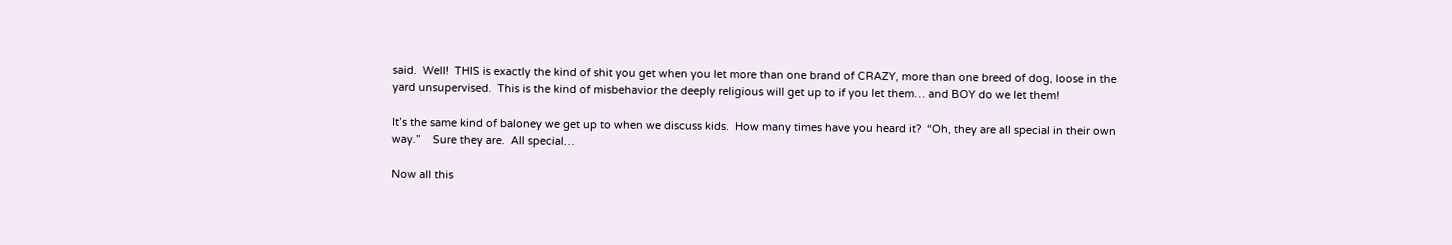said.  Well!  THIS is exactly the kind of shit you get when you let more than one brand of CRAZY, more than one breed of dog, loose in the yard unsupervised.  This is the kind of misbehavior the deeply religious will get up to if you let them… and BOY do we let them!

It’s the same kind of baloney we get up to when we discuss kids.  How many times have you heard it?  “Oh, they are all special in their own way.”    Sure they are.  All special…

Now all this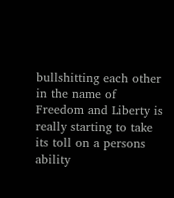bullshitting each other in the name of Freedom and Liberty is really starting to take its toll on a persons ability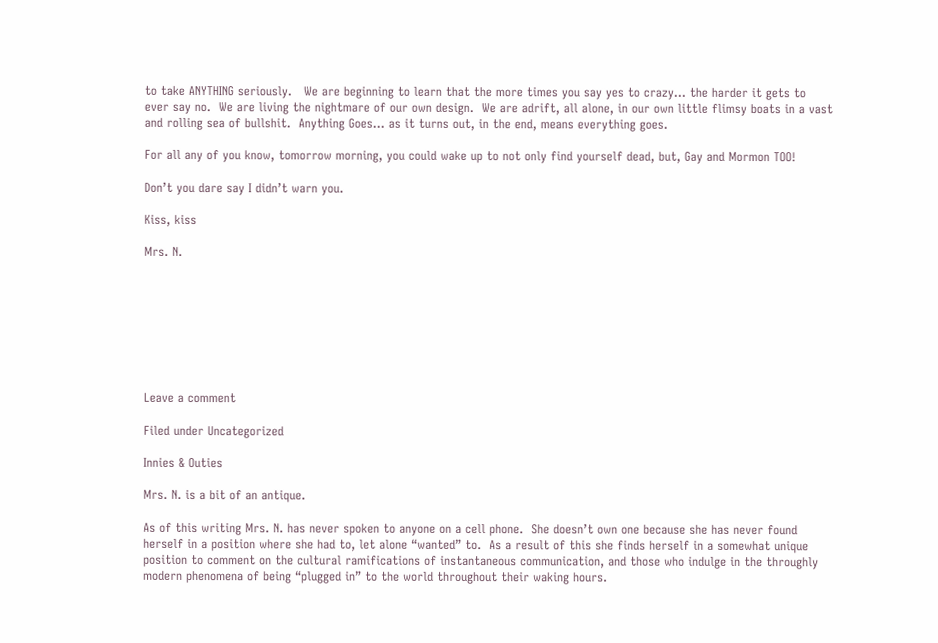to take ANYTHING seriously.   We are beginning to learn that the more times you say yes to crazy… the harder it gets to ever say no.  We are living the nightmare of our own design.  We are adrift, all alone, in our own little flimsy boats in a vast and rolling sea of bullshit.  Anything Goes… as it turns out, in the end, means everything goes.

For all any of you know, tomorrow morning, you could wake up to not only find yourself dead, but, Gay and Mormon TOO!

Don’t you dare say I didn’t warn you.

Kiss, kiss

Mrs. N.








Leave a comment

Filed under Uncategorized

Innies & Outies

Mrs. N. is a bit of an antique.

As of this writing Mrs. N. has never spoken to anyone on a cell phone.  She doesn’t own one because she has never found herself in a position where she had to, let alone “wanted” to.  As a result of this she finds herself in a somewhat unique position to comment on the cultural ramifications of instantaneous communication, and those who indulge in the throughly modern phenomena of being “plugged in” to the world throughout their waking hours.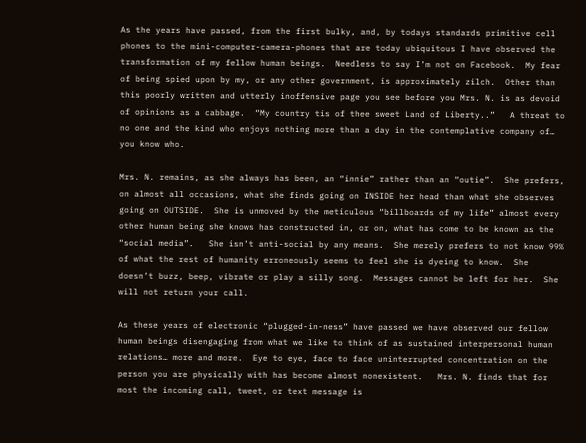As the years have passed, from the first bulky, and, by todays standards primitive cell phones to the mini-computer-camera-phones that are today ubiquitous I have observed the transformation of my fellow human beings.  Needless to say I’m not on Facebook.  My fear of being spied upon by my, or any other government, is approximately zilch.  Other than this poorly written and utterly inoffensive page you see before you Mrs. N. is as devoid of opinions as a cabbage.  “My country tis of thee sweet Land of Liberty..”   A threat to no one and the kind who enjoys nothing more than a day in the contemplative company of… you know who.

Mrs. N. remains, as she always has been, an “innie” rather than an “outie”.  She prefers, on almost all occasions, what she finds going on INSIDE her head than what she observes going on OUTSIDE.  She is unmoved by the meticulous “billboards of my life” almost every other human being she knows has constructed in, or on, what has come to be known as the “social media”.   She isn’t anti-social by any means.  She merely prefers to not know 99% of what the rest of humanity erroneously seems to feel she is dyeing to know.  She doesn’t buzz, beep, vibrate or play a silly song.  Messages cannot be left for her.  She will not return your call.

As these years of electronic “plugged-in-ness” have passed we have observed our fellow human beings disengaging from what we like to think of as sustained interpersonal human relations… more and more.  Eye to eye, face to face uninterrupted concentration on the person you are physically with has become almost nonexistent.   Mrs. N. finds that for most the incoming call, tweet, or text message is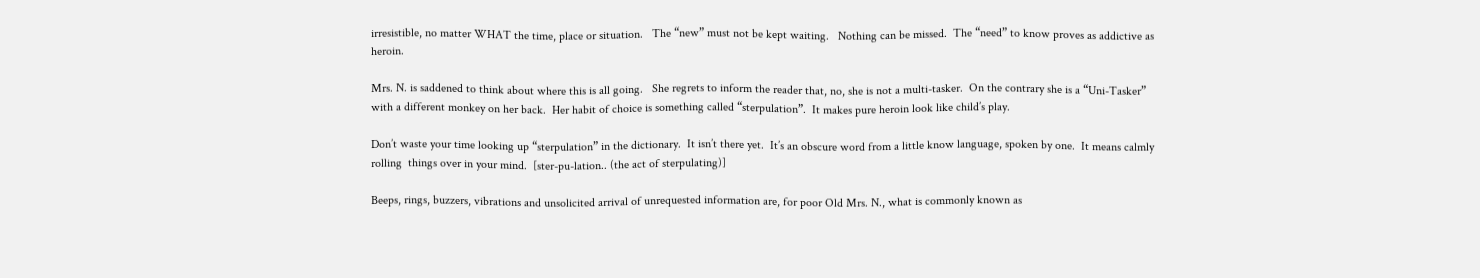irresistible, no matter WHAT the time, place or situation.   The “new” must not be kept waiting.   Nothing can be missed.  The “need” to know proves as addictive as heroin.

Mrs. N. is saddened to think about where this is all going.   She regrets to inform the reader that, no, she is not a multi-tasker.  On the contrary she is a “Uni-Tasker” with a different monkey on her back.  Her habit of choice is something called “sterpulation”.  It makes pure heroin look like child’s play.

Don’t waste your time looking up “sterpulation” in the dictionary.  It isn’t there yet.  It’s an obscure word from a little know language, spoken by one.  It means calmly rolling  things over in your mind.  [ster-pu-lation.. (the act of sterpulating)]

Beeps, rings, buzzers, vibrations and unsolicited arrival of unrequested information are, for poor Old Mrs. N., what is commonly known as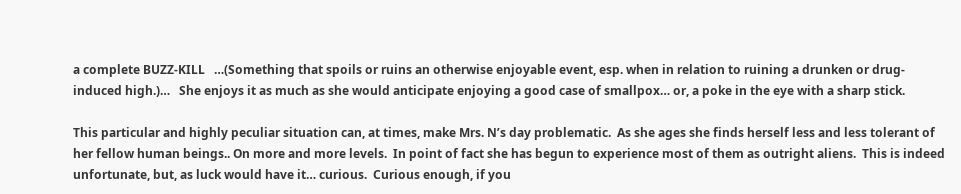a complete BUZZ-KILL   …(Something that spoils or ruins an otherwise enjoyable event, esp. when in relation to ruining a drunken or drug-induced high.)…   She enjoys it as much as she would anticipate enjoying a good case of smallpox… or, a poke in the eye with a sharp stick.

This particular and highly peculiar situation can, at times, make Mrs. N’s day problematic.  As she ages she finds herself less and less tolerant of her fellow human beings.. On more and more levels.  In point of fact she has begun to experience most of them as outright aliens.  This is indeed unfortunate, but, as luck would have it… curious.  Curious enough, if you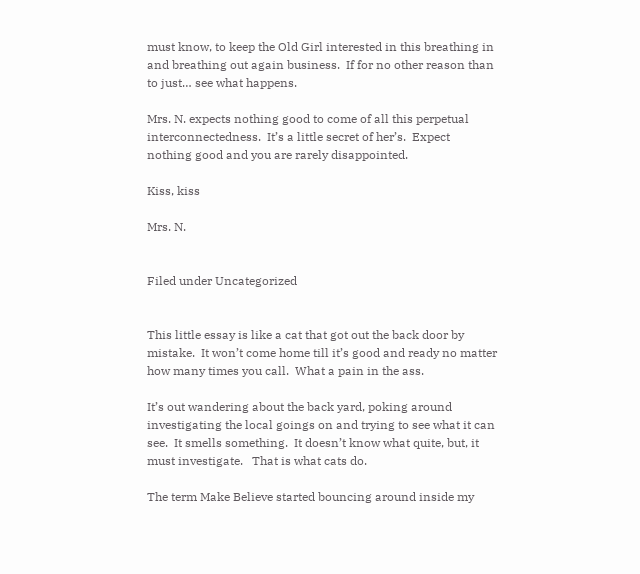must know, to keep the Old Girl interested in this breathing in and breathing out again business.  If for no other reason than to just… see what happens.

Mrs. N. expects nothing good to come of all this perpetual interconnectedness.  It’s a little secret of her’s.  Expect nothing good and you are rarely disappointed.

Kiss, kiss

Mrs. N.


Filed under Uncategorized


This little essay is like a cat that got out the back door by mistake.  It won’t come home till it’s good and ready no matter how many times you call.  What a pain in the ass.

It’s out wandering about the back yard, poking around investigating the local goings on and trying to see what it can see.  It smells something.  It doesn’t know what quite, but, it must investigate.   That is what cats do.

The term Make Believe started bouncing around inside my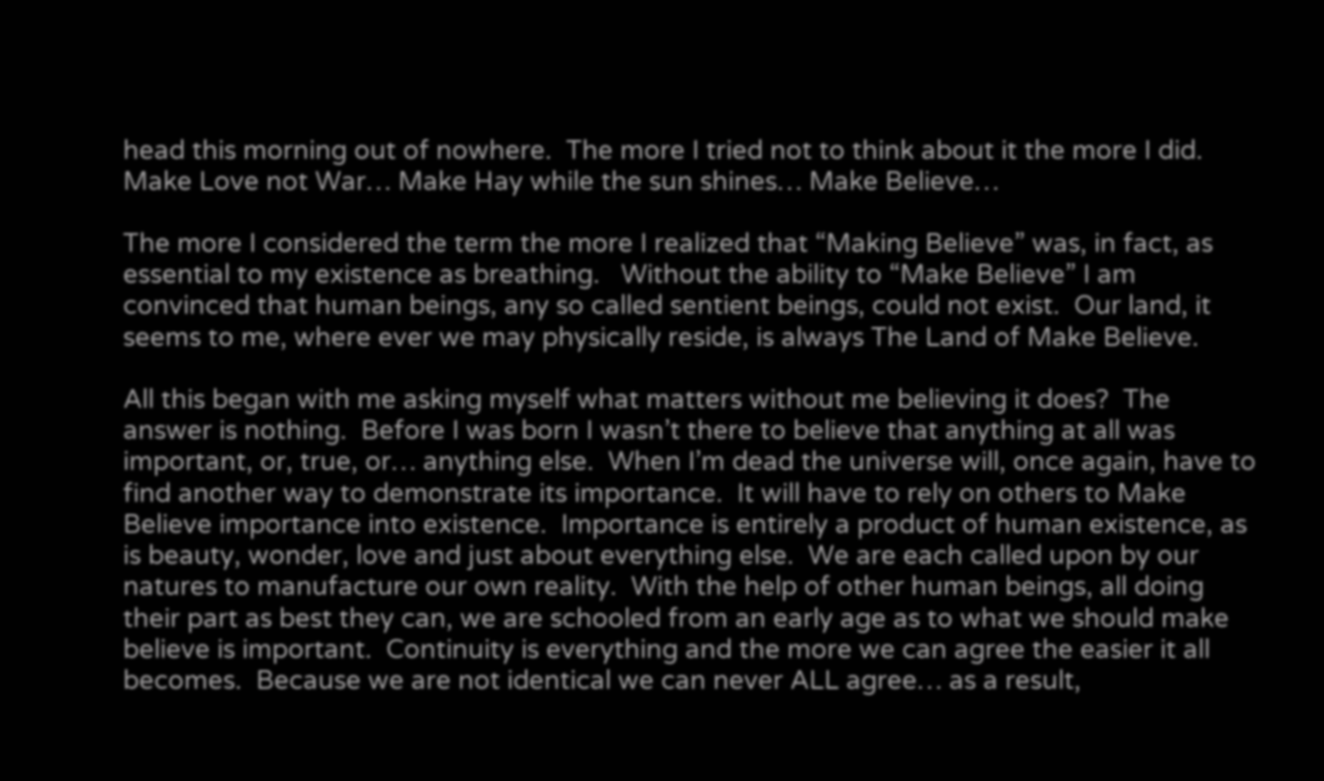head this morning out of nowhere.  The more I tried not to think about it the more I did.  Make Love not War… Make Hay while the sun shines… Make Believe…

The more I considered the term the more I realized that “Making Believe” was, in fact, as essential to my existence as breathing.   Without the ability to “Make Believe” I am convinced that human beings, any so called sentient beings, could not exist.  Our land, it seems to me, where ever we may physically reside, is always The Land of Make Believe.

All this began with me asking myself what matters without me believing it does?  The answer is nothing.  Before I was born I wasn’t there to believe that anything at all was important, or, true, or… anything else.  When I’m dead the universe will, once again, have to find another way to demonstrate its importance.  It will have to rely on others to Make Believe importance into existence.  Importance is entirely a product of human existence, as is beauty, wonder, love and just about everything else.  We are each called upon by our natures to manufacture our own reality.  With the help of other human beings, all doing their part as best they can, we are schooled from an early age as to what we should make believe is important.  Continuity is everything and the more we can agree the easier it all becomes.  Because we are not identical we can never ALL agree… as a result,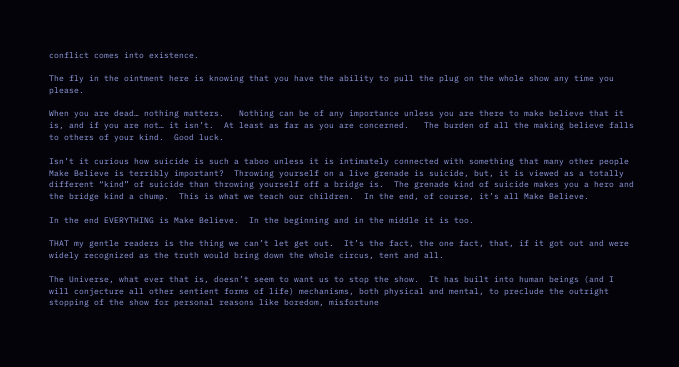conflict comes into existence.

The fly in the ointment here is knowing that you have the ability to pull the plug on the whole show any time you please.

When you are dead… nothing matters.   Nothing can be of any importance unless you are there to make believe that it is, and if you are not… it isn’t.  At least as far as you are concerned.   The burden of all the making believe falls to others of your kind.  Good luck.

Isn’t it curious how suicide is such a taboo unless it is intimately connected with something that many other people Make Believe is terribly important?  Throwing yourself on a live grenade is suicide, but, it is viewed as a totally different “kind” of suicide than throwing yourself off a bridge is.  The grenade kind of suicide makes you a hero and the bridge kind a chump.  This is what we teach our children.  In the end, of course, it’s all Make Believe.

In the end EVERYTHING is Make Believe.  In the beginning and in the middle it is too.

THAT my gentle readers is the thing we can’t let get out.  It’s the fact, the one fact, that, if it got out and were widely recognized as the truth would bring down the whole circus, tent and all.

The Universe, what ever that is, doesn’t seem to want us to stop the show.  It has built into human beings (and I will conjecture all other sentient forms of life) mechanisms, both physical and mental, to preclude the outright stopping of the show for personal reasons like boredom, misfortune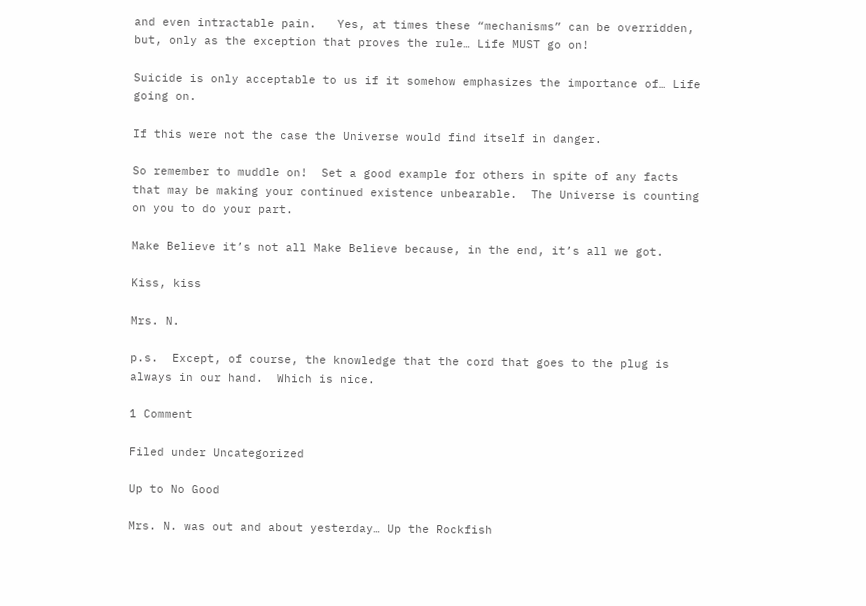and even intractable pain.   Yes, at times these “mechanisms” can be overridden, but, only as the exception that proves the rule… Life MUST go on!

Suicide is only acceptable to us if it somehow emphasizes the importance of… Life going on.

If this were not the case the Universe would find itself in danger.

So remember to muddle on!  Set a good example for others in spite of any facts that may be making your continued existence unbearable.  The Universe is counting on you to do your part.

Make Believe it’s not all Make Believe because, in the end, it’s all we got.

Kiss, kiss

Mrs. N.

p.s.  Except, of course, the knowledge that the cord that goes to the plug is always in our hand.  Which is nice.

1 Comment

Filed under Uncategorized

Up to No Good

Mrs. N. was out and about yesterday… Up the Rockfish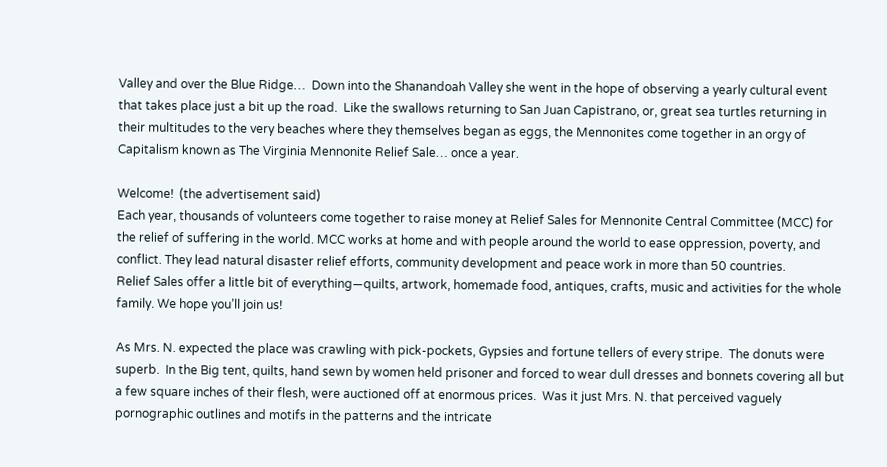Valley and over the Blue Ridge…  Down into the Shanandoah Valley she went in the hope of observing a yearly cultural event that takes place just a bit up the road.  Like the swallows returning to San Juan Capistrano, or, great sea turtles returning in their multitudes to the very beaches where they themselves began as eggs, the Mennonites come together in an orgy of Capitalism known as The Virginia Mennonite Relief Sale… once a year.

Welcome!  (the advertisement said)
Each year, thousands of volunteers come together to raise money at Relief Sales for Mennonite Central Committee (MCC) for the relief of suffering in the world. MCC works at home and with people around the world to ease oppression, poverty, and conflict. They lead natural disaster relief efforts, community development and peace work in more than 50 countries.
Relief Sales offer a little bit of everything—quilts, artwork, homemade food, antiques, crafts, music and activities for the whole family. We hope you’ll join us!

As Mrs. N. expected the place was crawling with pick-pockets, Gypsies and fortune tellers of every stripe.  The donuts were superb.  In the Big tent, quilts, hand sewn by women held prisoner and forced to wear dull dresses and bonnets covering all but a few square inches of their flesh, were auctioned off at enormous prices.  Was it just Mrs. N. that perceived vaguely pornographic outlines and motifs in the patterns and the intricate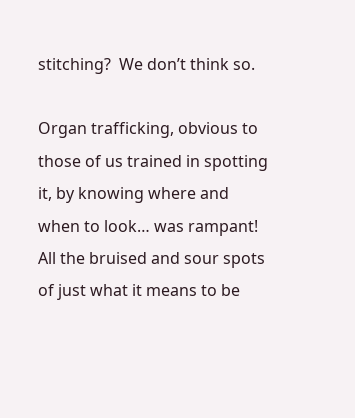stitching?  We don’t think so.

Organ trafficking, obvious to those of us trained in spotting it, by knowing where and when to look… was rampant!  All the bruised and sour spots of just what it means to be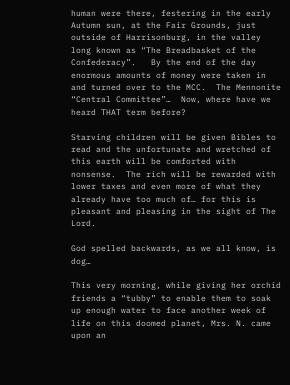human were there, festering in the early Autumn sun, at the Fair Grounds, just outside of Harrisonburg, in the valley long known as “The Breadbasket of the Confederacy”.   By the end of the day enormous amounts of money were taken in and turned over to the MCC.  The Mennonite “Central Committee”…  Now, where have we heard THAT term before?

Starving children will be given Bibles to read and the unfortunate and wretched of this earth will be comforted with nonsense.  The rich will be rewarded with lower taxes and even more of what they already have too much of… for this is pleasant and pleasing in the sight of The Lord.

God spelled backwards, as we all know, is dog…

This very morning, while giving her orchid friends a “tubby” to enable them to soak up enough water to face another week of life on this doomed planet, Mrs. N. came upon an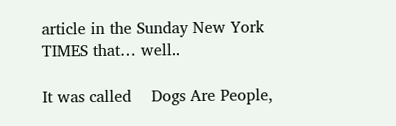article in the Sunday New York TIMES that… well..

It was called    Dogs Are People,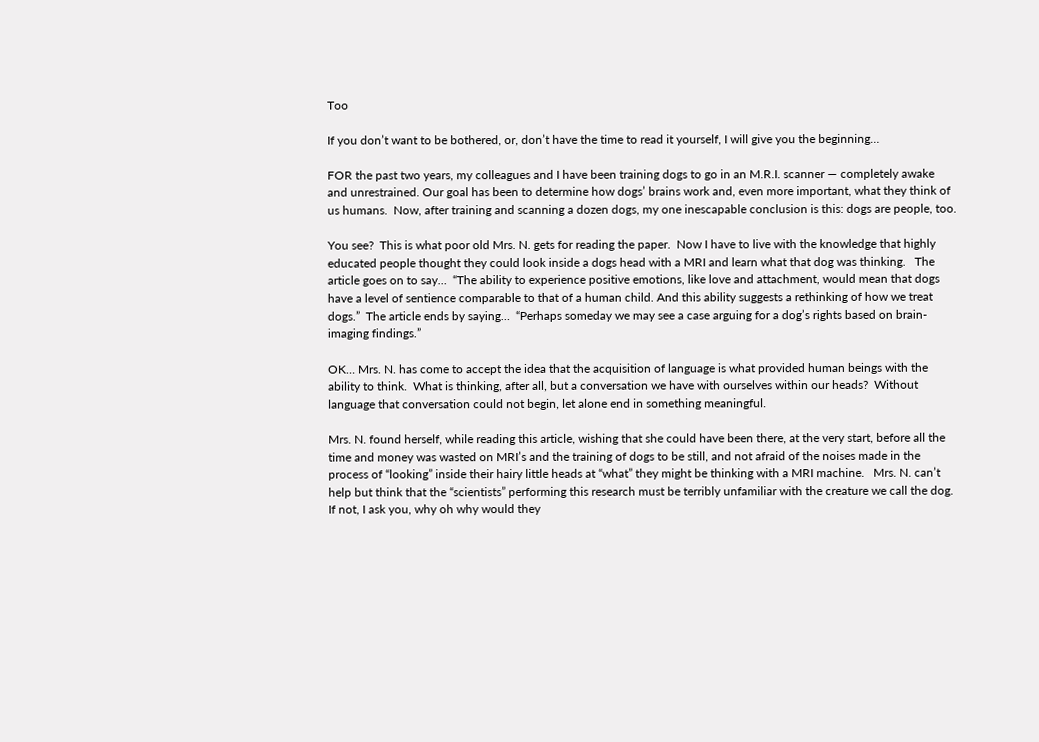Too

If you don’t want to be bothered, or, don’t have the time to read it yourself, I will give you the beginning…

FOR the past two years, my colleagues and I have been training dogs to go in an M.R.I. scanner — completely awake and unrestrained. Our goal has been to determine how dogs’ brains work and, even more important, what they think of us humans.  Now, after training and scanning a dozen dogs, my one inescapable conclusion is this: dogs are people, too.

You see?  This is what poor old Mrs. N. gets for reading the paper.  Now I have to live with the knowledge that highly educated people thought they could look inside a dogs head with a MRI and learn what that dog was thinking.   The article goes on to say…  “The ability to experience positive emotions, like love and attachment, would mean that dogs have a level of sentience comparable to that of a human child. And this ability suggests a rethinking of how we treat dogs.”  The article ends by saying…  “Perhaps someday we may see a case arguing for a dog’s rights based on brain-imaging findings.”

OK… Mrs. N. has come to accept the idea that the acquisition of language is what provided human beings with the ability to think.  What is thinking, after all, but a conversation we have with ourselves within our heads?  Without language that conversation could not begin, let alone end in something meaningful.

Mrs. N. found herself, while reading this article, wishing that she could have been there, at the very start, before all the time and money was wasted on MRI’s and the training of dogs to be still, and not afraid of the noises made in the process of “looking” inside their hairy little heads at “what” they might be thinking with a MRI machine.   Mrs. N. can’t help but think that the “scientists” performing this research must be terribly unfamiliar with the creature we call the dog.  If not, I ask you, why oh why would they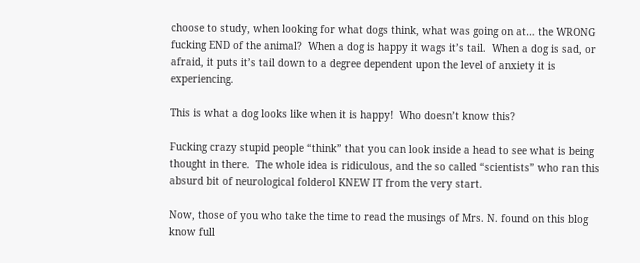choose to study, when looking for what dogs think, what was going on at… the WRONG fucking END of the animal?  When a dog is happy it wags it’s tail.  When a dog is sad, or afraid, it puts it’s tail down to a degree dependent upon the level of anxiety it is experiencing.

This is what a dog looks like when it is happy!  Who doesn’t know this?

Fucking crazy stupid people “think” that you can look inside a head to see what is being thought in there.  The whole idea is ridiculous, and the so called “scientists” who ran this absurd bit of neurological folderol KNEW IT from the very start.

Now, those of you who take the time to read the musings of Mrs. N. found on this blog know full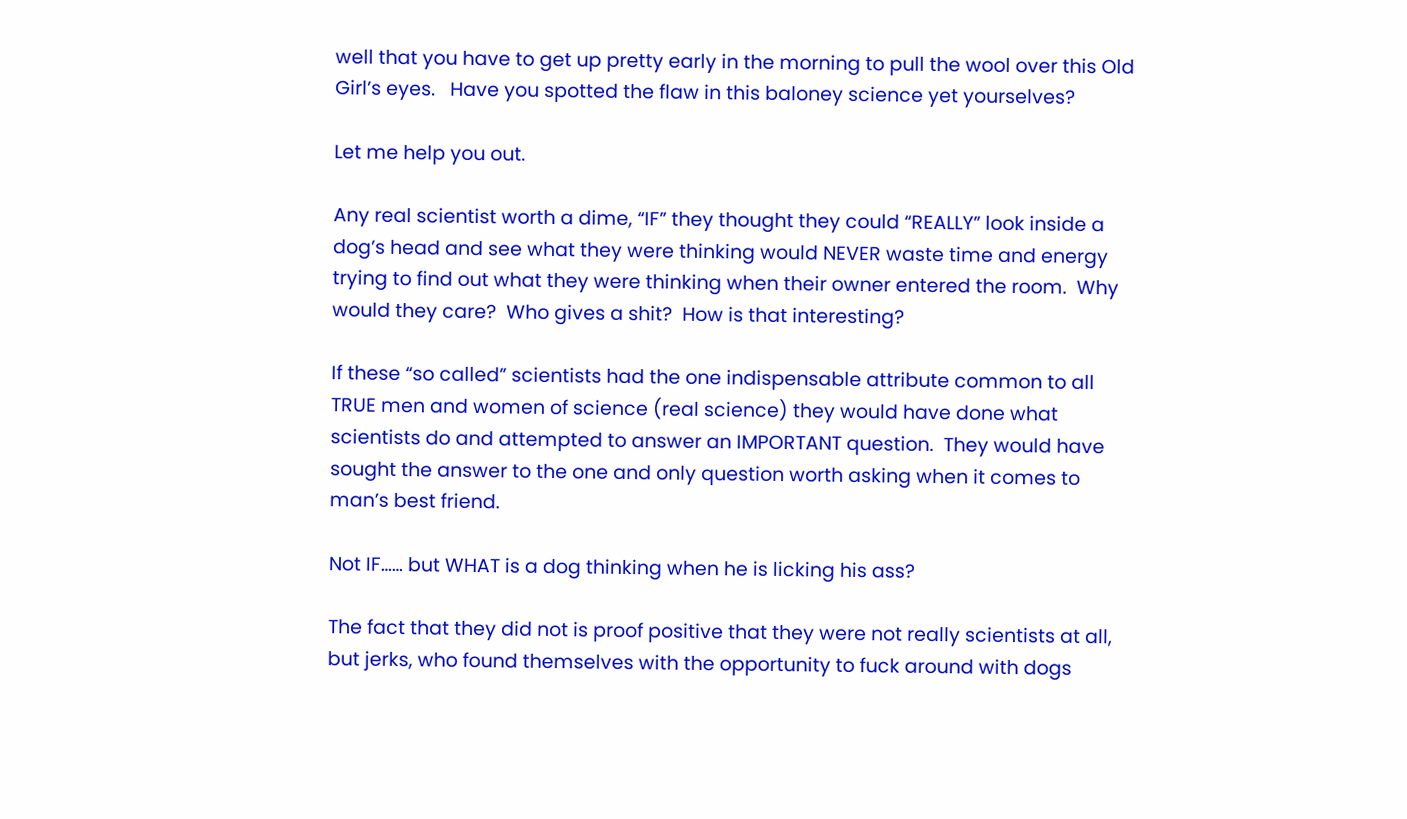well that you have to get up pretty early in the morning to pull the wool over this Old Girl’s eyes.   Have you spotted the flaw in this baloney science yet yourselves?

Let me help you out.

Any real scientist worth a dime, “IF” they thought they could “REALLY” look inside a dog’s head and see what they were thinking would NEVER waste time and energy trying to find out what they were thinking when their owner entered the room.  Why would they care?  Who gives a shit?  How is that interesting?

If these “so called” scientists had the one indispensable attribute common to all TRUE men and women of science (real science) they would have done what scientists do and attempted to answer an IMPORTANT question.  They would have sought the answer to the one and only question worth asking when it comes to man’s best friend.

Not IF…… but WHAT is a dog thinking when he is licking his ass?

The fact that they did not is proof positive that they were not really scientists at all, but jerks, who found themselves with the opportunity to fuck around with dogs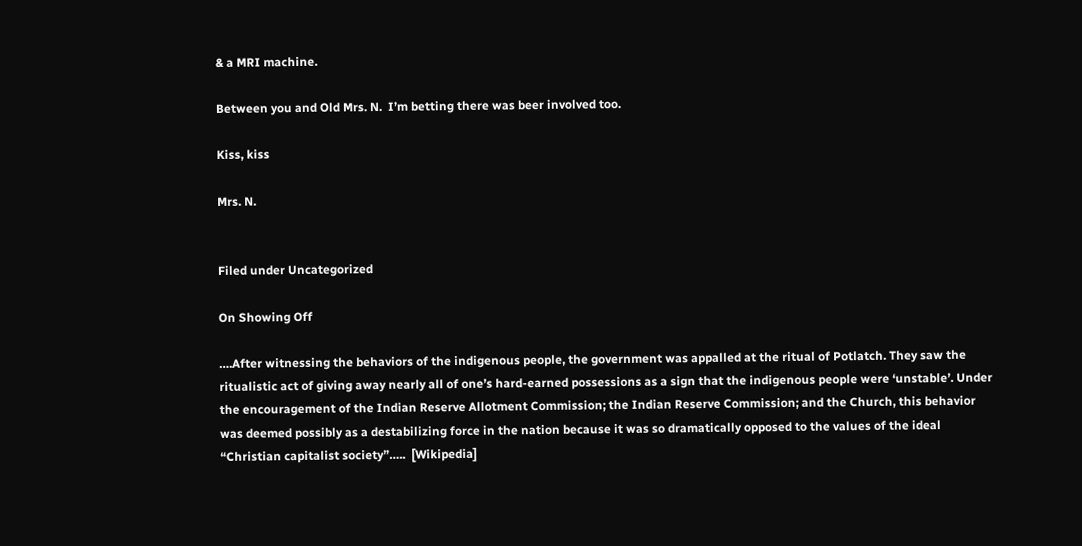& a MRI machine.

Between you and Old Mrs. N.  I’m betting there was beer involved too.

Kiss, kiss

Mrs. N.


Filed under Uncategorized

On Showing Off

….After witnessing the behaviors of the indigenous people, the government was appalled at the ritual of Potlatch. They saw the ritualistic act of giving away nearly all of one’s hard-earned possessions as a sign that the indigenous people were ‘unstable’. Under the encouragement of the Indian Reserve Allotment Commission; the Indian Reserve Commission; and the Church, this behavior was deemed possibly as a destabilizing force in the nation because it was so dramatically opposed to the values of the ideal “Christian capitalist society”…..  [Wikipedia]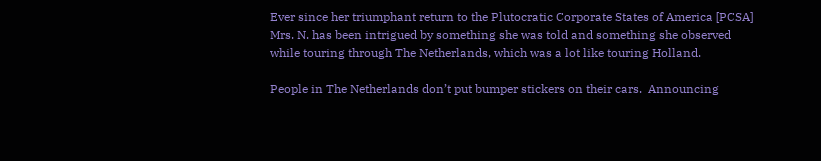Ever since her triumphant return to the Plutocratic Corporate States of America [PCSA] Mrs. N. has been intrigued by something she was told and something she observed while touring through The Netherlands, which was a lot like touring Holland.

People in The Netherlands don’t put bumper stickers on their cars.  Announcing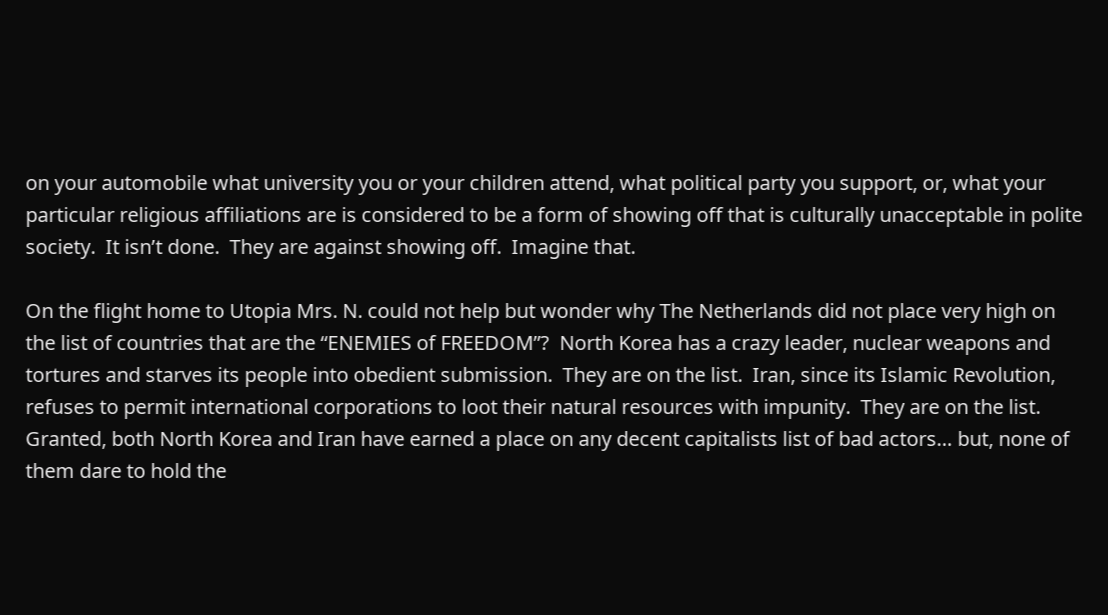on your automobile what university you or your children attend, what political party you support, or, what your particular religious affiliations are is considered to be a form of showing off that is culturally unacceptable in polite society.  It isn’t done.  They are against showing off.  Imagine that.

On the flight home to Utopia Mrs. N. could not help but wonder why The Netherlands did not place very high on the list of countries that are the “ENEMIES of FREEDOM”?  North Korea has a crazy leader, nuclear weapons and tortures and starves its people into obedient submission.  They are on the list.  Iran, since its Islamic Revolution, refuses to permit international corporations to loot their natural resources with impunity.  They are on the list.  Granted, both North Korea and Iran have earned a place on any decent capitalists list of bad actors… but, none of them dare to hold the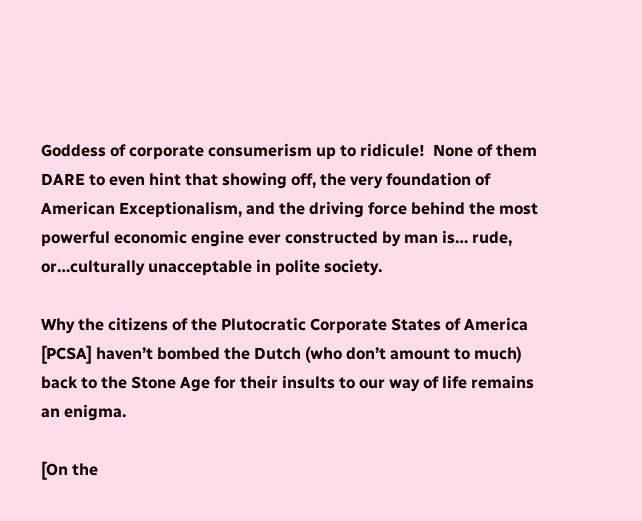Goddess of corporate consumerism up to ridicule!  None of them DARE to even hint that showing off, the very foundation of American Exceptionalism, and the driving force behind the most powerful economic engine ever constructed by man is… rude, or…culturally unacceptable in polite society.

Why the citizens of the Plutocratic Corporate States of America [PCSA] haven’t bombed the Dutch (who don’t amount to much) back to the Stone Age for their insults to our way of life remains an enigma.

[On the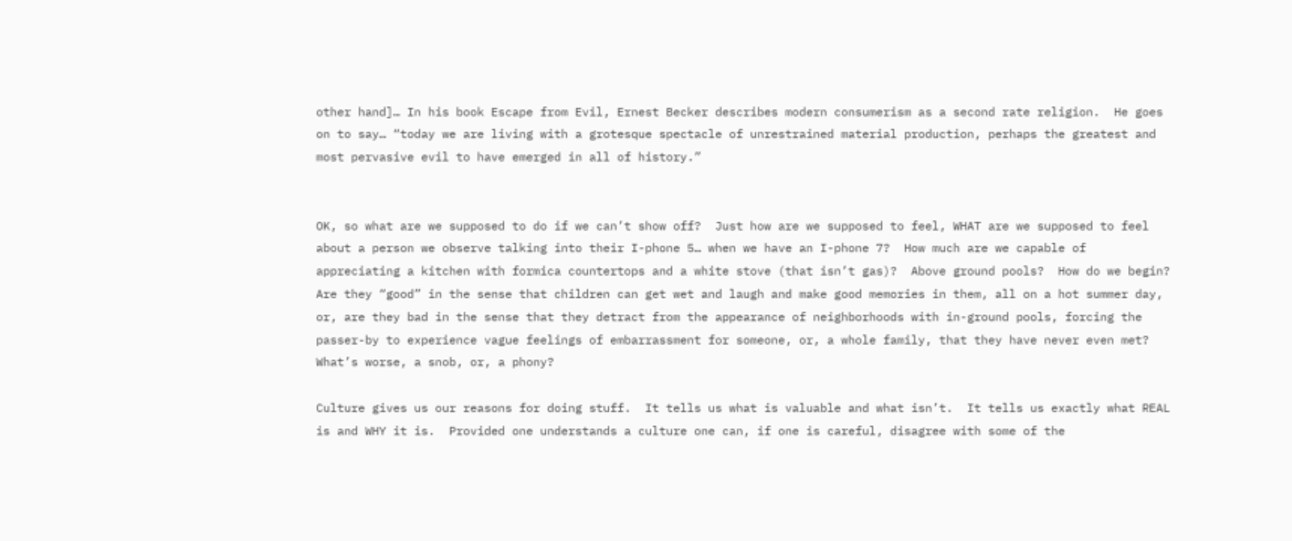other hand]… In his book Escape from Evil, Ernest Becker describes modern consumerism as a second rate religion.  He goes on to say… “today we are living with a grotesque spectacle of unrestrained material production, perhaps the greatest and most pervasive evil to have emerged in all of history.”


OK, so what are we supposed to do if we can’t show off?  Just how are we supposed to feel, WHAT are we supposed to feel about a person we observe talking into their I-phone 5… when we have an I-phone 7?  How much are we capable of appreciating a kitchen with formica countertops and a white stove (that isn’t gas)?  Above ground pools?  How do we begin?  Are they “good” in the sense that children can get wet and laugh and make good memories in them, all on a hot summer day, or, are they bad in the sense that they detract from the appearance of neighborhoods with in-ground pools, forcing the passer-by to experience vague feelings of embarrassment for someone, or, a whole family, that they have never even met?    What’s worse, a snob, or, a phony?

Culture gives us our reasons for doing stuff.  It tells us what is valuable and what isn’t.  It tells us exactly what REAL is and WHY it is.  Provided one understands a culture one can, if one is careful, disagree with some of the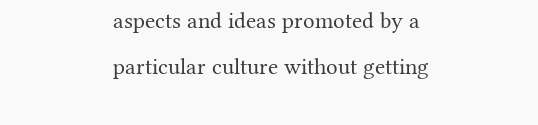aspects and ideas promoted by a particular culture without getting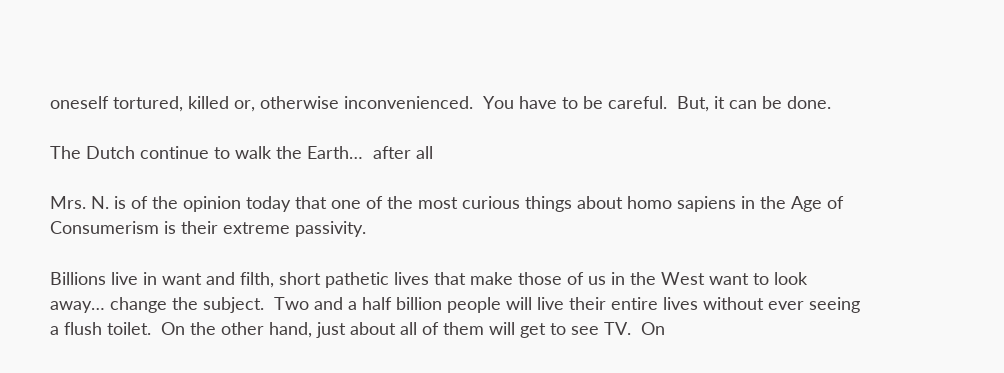oneself tortured, killed or, otherwise inconvenienced.  You have to be careful.  But, it can be done.

The Dutch continue to walk the Earth…  after all

Mrs. N. is of the opinion today that one of the most curious things about homo sapiens in the Age of Consumerism is their extreme passivity.

Billions live in want and filth, short pathetic lives that make those of us in the West want to look away… change the subject.  Two and a half billion people will live their entire lives without ever seeing a flush toilet.  On the other hand, just about all of them will get to see TV.  On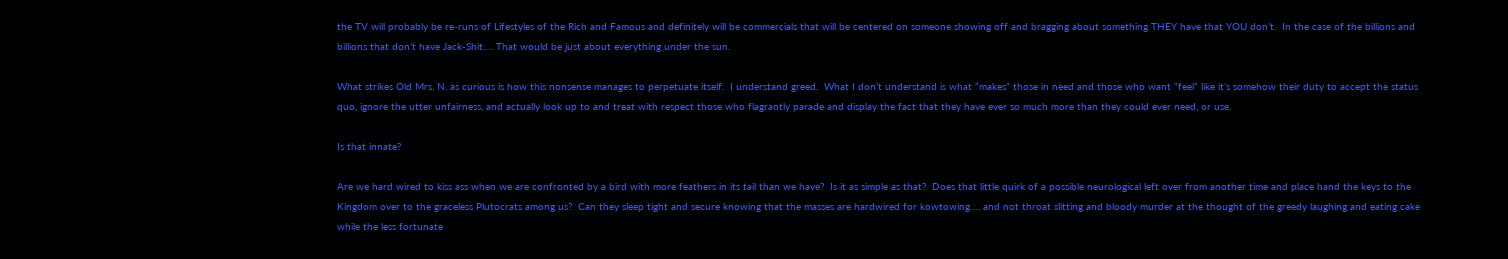the TV will probably be re-runs of Lifestyles of the Rich and Famous and definitely will be commercials that will be centered on someone showing off and bragging about something THEY have that YOU don’t.  In the case of the billions and billions that don’t have Jack-Shit…. That would be just about everything under the sun.

What strikes Old Mrs. N. as curious is how this nonsense manages to perpetuate itself.  I understand greed.  What I don’t understand is what “makes” those in need and those who want “feel” like it’s somehow their duty to accept the status quo, ignore the utter unfairness, and actually look up to and treat with respect those who flagrantly parade and display the fact that they have ever so much more than they could ever need, or use.

Is that innate?

Are we hard wired to kiss ass when we are confronted by a bird with more feathers in its tail than we have?  Is it as simple as that?  Does that little quirk of a possible neurological left over from another time and place hand the keys to the Kingdom over to the graceless Plutocrats among us?  Can they sleep tight and secure knowing that the masses are hardwired for kowtowing…. and not throat slitting and bloody murder at the thought of the greedy laughing and eating cake while the less fortunate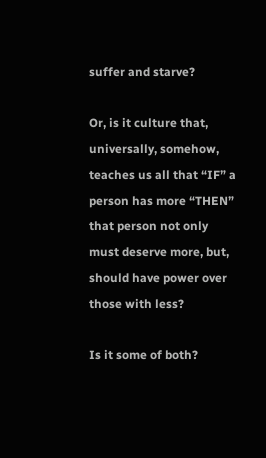suffer and starve?

Or, is it culture that, universally, somehow, teaches us all that “IF” a person has more “THEN” that person not only must deserve more, but, should have power over those with less?

Is it some of both?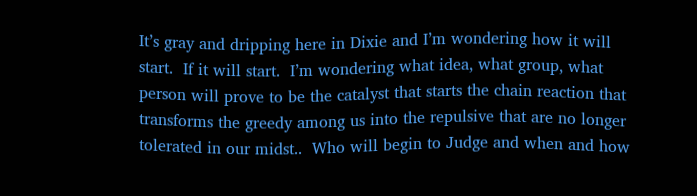It’s gray and dripping here in Dixie and I’m wondering how it will start.  If it will start.  I’m wondering what idea, what group, what person will prove to be the catalyst that starts the chain reaction that transforms the greedy among us into the repulsive that are no longer tolerated in our midst..  Who will begin to Judge and when and how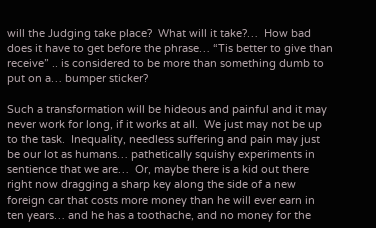will the Judging take place?  What will it take?…  How bad does it have to get before the phrase… “Tis better to give than receive” .. is considered to be more than something dumb to put on a… bumper sticker?

Such a transformation will be hideous and painful and it may never work for long, if it works at all.  We just may not be up to the task.  Inequality, needless suffering and pain may just be our lot as humans… pathetically squishy experiments in sentience that we are…  Or, maybe there is a kid out there right now dragging a sharp key along the side of a new foreign car that costs more money than he will ever earn in ten years… and he has a toothache, and no money for the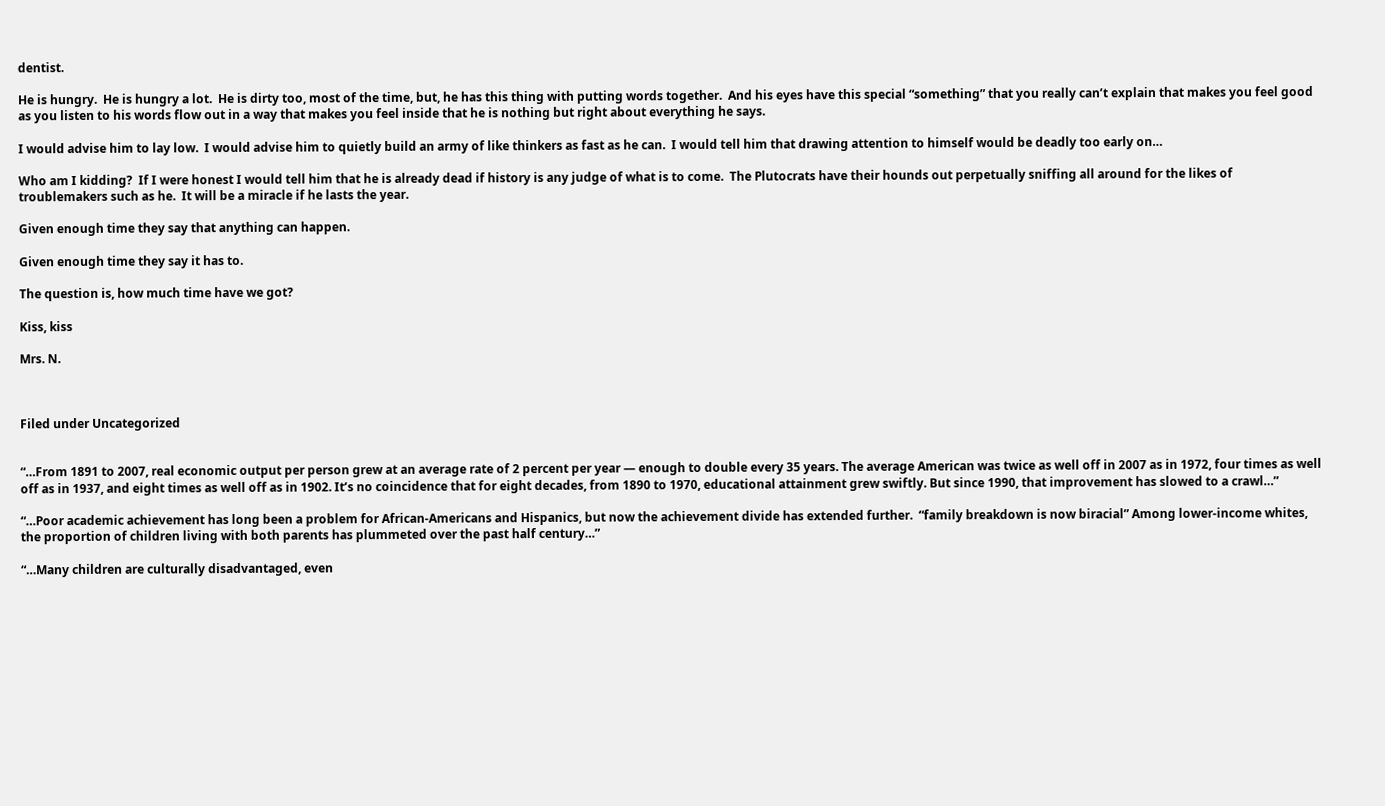dentist.

He is hungry.  He is hungry a lot.  He is dirty too, most of the time, but, he has this thing with putting words together.  And his eyes have this special “something” that you really can’t explain that makes you feel good as you listen to his words flow out in a way that makes you feel inside that he is nothing but right about everything he says.

I would advise him to lay low.  I would advise him to quietly build an army of like thinkers as fast as he can.  I would tell him that drawing attention to himself would be deadly too early on…

Who am I kidding?  If I were honest I would tell him that he is already dead if history is any judge of what is to come.  The Plutocrats have their hounds out perpetually sniffing all around for the likes of troublemakers such as he.  It will be a miracle if he lasts the year.

Given enough time they say that anything can happen.

Given enough time they say it has to.

The question is, how much time have we got?

Kiss, kiss

Mrs. N.



Filed under Uncategorized


“…From 1891 to 2007, real economic output per person grew at an average rate of 2 percent per year — enough to double every 35 years. The average American was twice as well off in 2007 as in 1972, four times as well off as in 1937, and eight times as well off as in 1902. It’s no coincidence that for eight decades, from 1890 to 1970, educational attainment grew swiftly. But since 1990, that improvement has slowed to a crawl…”

“…Poor academic achievement has long been a problem for African-Americans and Hispanics, but now the achievement divide has extended further.  “family breakdown is now biracial” Among lower-income whites, the proportion of children living with both parents has plummeted over the past half century…”

“…Many children are culturally disadvantaged, even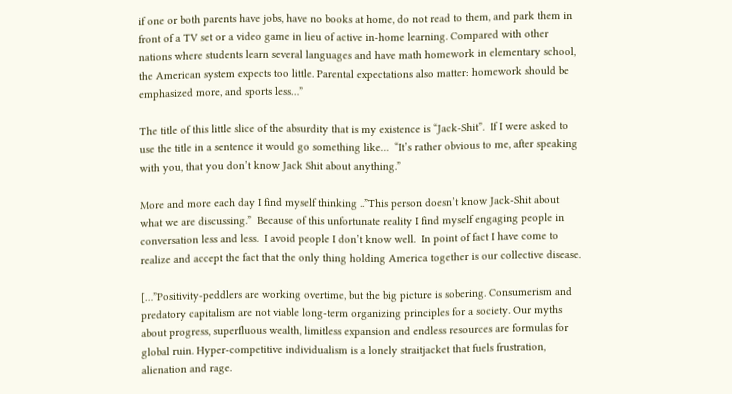if one or both parents have jobs, have no books at home, do not read to them, and park them in front of a TV set or a video game in lieu of active in-home learning. Compared with other nations where students learn several languages and have math homework in elementary school, the American system expects too little. Parental expectations also matter: homework should be emphasized more, and sports less…”

The title of this little slice of the absurdity that is my existence is “Jack-Shit”.  If I were asked to use the title in a sentence it would go something like…  “It’s rather obvious to me, after speaking with you, that you don’t know Jack Shit about anything.”

More and more each day I find myself thinking ..”This person doesn’t know Jack-Shit about what we are discussing.”  Because of this unfortunate reality I find myself engaging people in conversation less and less.  I avoid people I don’t know well.  In point of fact I have come to realize and accept the fact that the only thing holding America together is our collective disease.

[…”Positivity-peddlers are working overtime, but the big picture is sobering. Consumerism and predatory capitalism are not viable long-term organizing principles for a society. Our myths about progress, superfluous wealth, limitless expansion and endless resources are formulas for global ruin. Hyper-competitive individualism is a lonely straitjacket that fuels frustration, alienation and rage.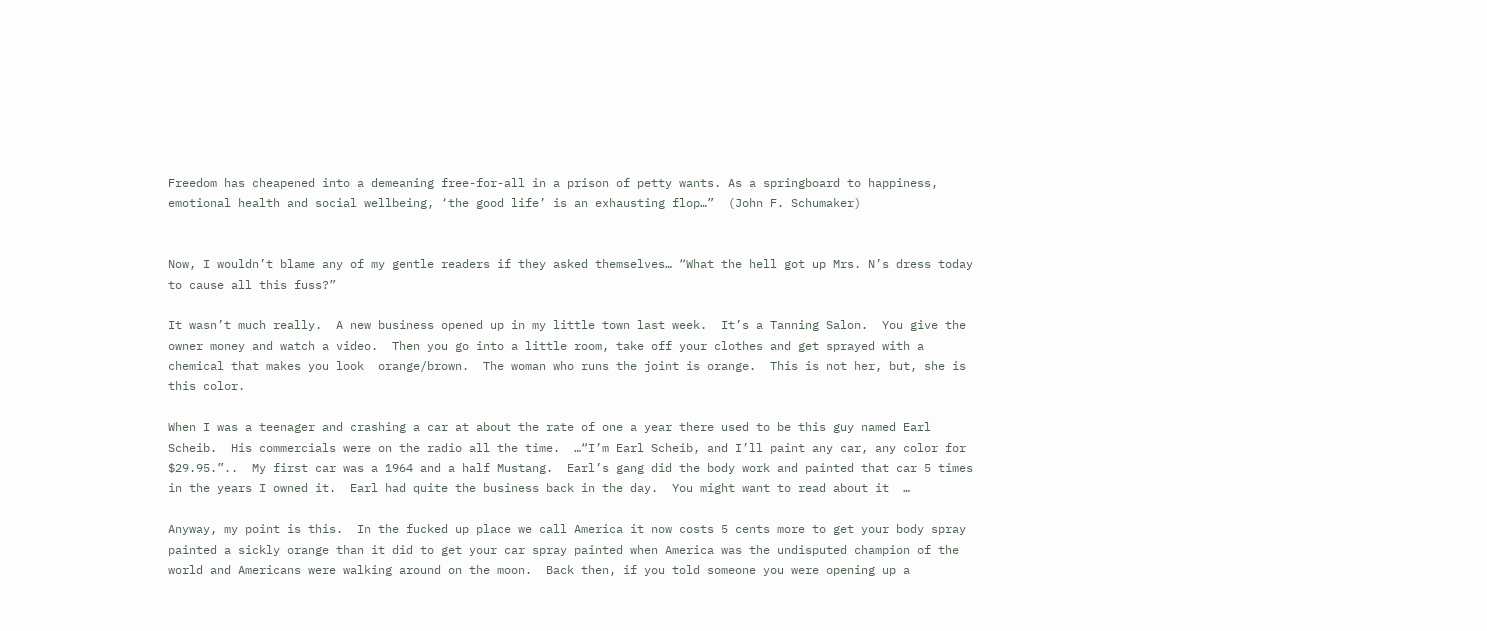Freedom has cheapened into a demeaning free-for-all in a prison of petty wants. As a springboard to happiness, emotional health and social wellbeing, ‘the good life’ is an exhausting flop…”  (John F. Schumaker)


Now, I wouldn’t blame any of my gentle readers if they asked themselves… “What the hell got up Mrs. N’s dress today to cause all this fuss?”

It wasn’t much really.  A new business opened up in my little town last week.  It’s a Tanning Salon.  You give the owner money and watch a video.  Then you go into a little room, take off your clothes and get sprayed with a chemical that makes you look  orange/brown.  The woman who runs the joint is orange.  This is not her, but, she is this color.

When I was a teenager and crashing a car at about the rate of one a year there used to be this guy named Earl Scheib.  His commercials were on the radio all the time.  …“I’m Earl Scheib, and I’ll paint any car, any color for $29.95.”..  My first car was a 1964 and a half Mustang.  Earl’s gang did the body work and painted that car 5 times in the years I owned it.  Earl had quite the business back in the day.  You might want to read about it  …

Anyway, my point is this.  In the fucked up place we call America it now costs 5 cents more to get your body spray painted a sickly orange than it did to get your car spray painted when America was the undisputed champion of the world and Americans were walking around on the moon.  Back then, if you told someone you were opening up a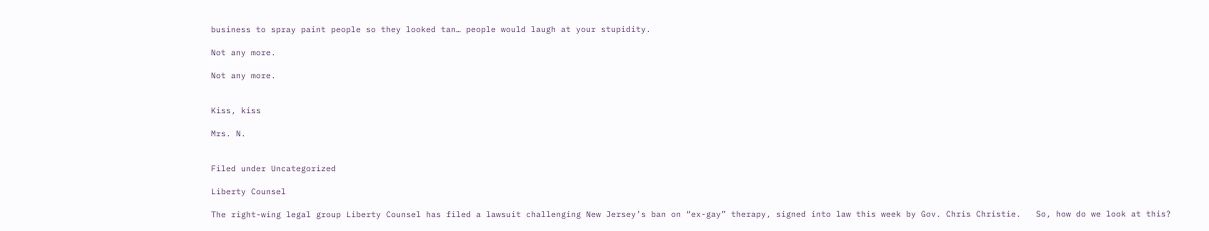business to spray paint people so they looked tan… people would laugh at your stupidity.

Not any more.

Not any more.


Kiss, kiss

Mrs. N.


Filed under Uncategorized

Liberty Counsel

The right-wing legal group Liberty Counsel has filed a lawsuit challenging New Jersey’s ban on “ex-gay” therapy, signed into law this week by Gov. Chris Christie.   So, how do we look at this?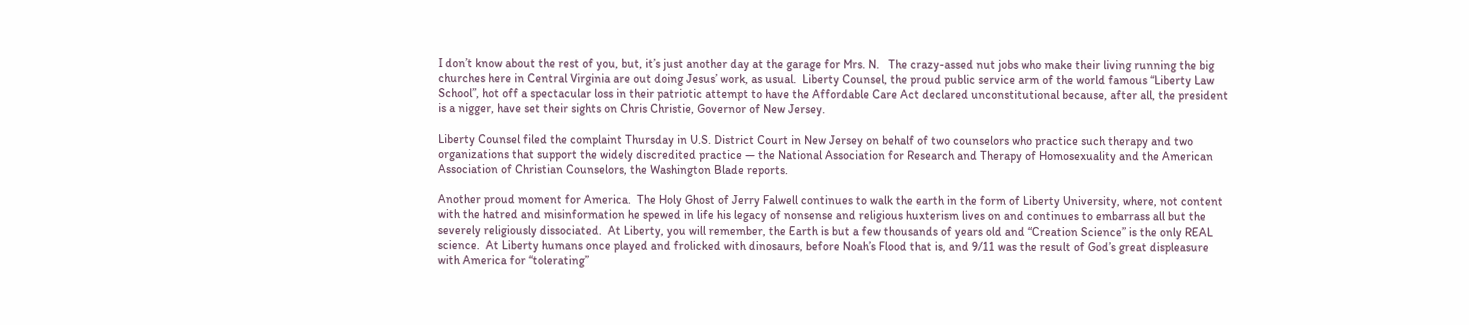I don’t know about the rest of you, but, it’s just another day at the garage for Mrs. N.   The crazy-assed nut jobs who make their living running the big churches here in Central Virginia are out doing Jesus’ work, as usual.  Liberty Counsel, the proud public service arm of the world famous “Liberty Law School”, hot off a spectacular loss in their patriotic attempt to have the Affordable Care Act declared unconstitutional because, after all, the president is a nigger, have set their sights on Chris Christie, Governor of New Jersey.

Liberty Counsel filed the complaint Thursday in U.S. District Court in New Jersey on behalf of two counselors who practice such therapy and two organizations that support the widely discredited practice — the National Association for Research and Therapy of Homosexuality and the American Association of Christian Counselors, the Washington Blade reports.

Another proud moment for America.  The Holy Ghost of Jerry Falwell continues to walk the earth in the form of Liberty University, where, not content with the hatred and misinformation he spewed in life his legacy of nonsense and religious huxterism lives on and continues to embarrass all but the severely religiously dissociated.  At Liberty, you will remember, the Earth is but a few thousands of years old and “Creation Science” is the only REAL science.  At Liberty humans once played and frolicked with dinosaurs, before Noah’s Flood that is, and 9/11 was the result of God’s great displeasure with America for “tolerating”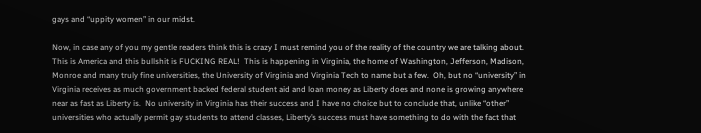gays and “uppity women” in our midst.

Now, in case any of you my gentle readers think this is crazy I must remind you of the reality of the country we are talking about.  This is America and this bullshit is FUCKING REAL!  This is happening in Virginia, the home of Washington, Jefferson, Madison, Monroe and many truly fine universities, the University of Virginia and Virginia Tech to name but a few.  Oh, but no “university” in Virginia receives as much government backed federal student aid and loan money as Liberty does and none is growing anywhere near as fast as Liberty is.  No university in Virginia has their success and I have no choice but to conclude that, unlike “other” universities who actually permit gay students to attend classes, Liberty’s success must have something to do with the fact that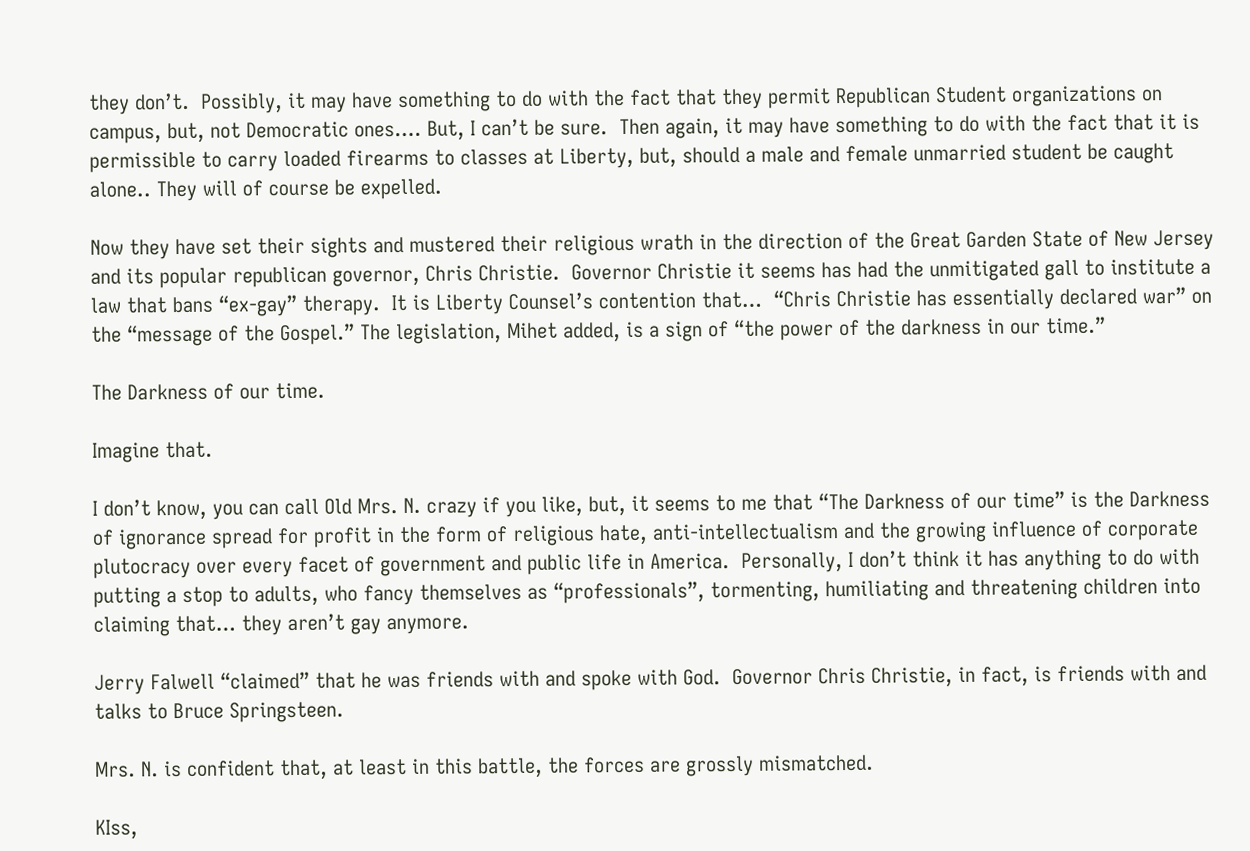they don’t.  Possibly, it may have something to do with the fact that they permit Republican Student organizations on campus, but, not Democratic ones…. But, I can’t be sure.  Then again, it may have something to do with the fact that it is permissible to carry loaded firearms to classes at Liberty, but, should a male and female unmarried student be caught alone.. They will of course be expelled.

Now they have set their sights and mustered their religious wrath in the direction of the Great Garden State of New Jersey and its popular republican governor, Chris Christie.  Governor Christie it seems has had the unmitigated gall to institute a law that bans “ex-gay” therapy.  It is Liberty Counsel’s contention that…  “Chris Christie has essentially declared war” on the “message of the Gospel.” The legislation, Mihet added, is a sign of “the power of the darkness in our time.”

The Darkness of our time.

Imagine that.

I don’t know, you can call Old Mrs. N. crazy if you like, but, it seems to me that “The Darkness of our time” is the Darkness of ignorance spread for profit in the form of religious hate, anti-intellectualism and the growing influence of corporate plutocracy over every facet of government and public life in America.  Personally, I don’t think it has anything to do with putting a stop to adults, who fancy themselves as “professionals”, tormenting, humiliating and threatening children into claiming that… they aren’t gay anymore.

Jerry Falwell “claimed” that he was friends with and spoke with God.  Governor Chris Christie, in fact, is friends with and talks to Bruce Springsteen.

Mrs. N. is confident that, at least in this battle, the forces are grossly mismatched.

KIss,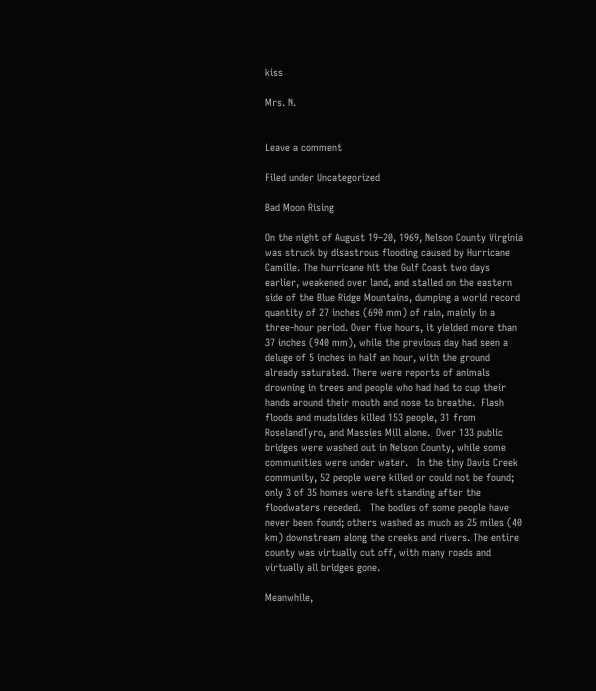kiss

Mrs. N.


Leave a comment

Filed under Uncategorized

Bad Moon Rising

On the night of August 19–20, 1969, Nelson County Virginia was struck by disastrous flooding caused by Hurricane Camille. The hurricane hit the Gulf Coast two days earlier, weakened over land, and stalled on the eastern side of the Blue Ridge Mountains, dumping a world record quantity of 27 inches (690 mm) of rain, mainly in a three-hour period. Over five hours, it yielded more than 37 inches (940 mm), while the previous day had seen a deluge of 5 inches in half an hour, with the ground already saturated. There were reports of animals drowning in trees and people who had had to cup their hands around their mouth and nose to breathe.  Flash floods and mudslides killed 153 people, 31 from RoselandTyro, and Massies Mill alone.  Over 133 public bridges were washed out in Nelson County, while some communities were under water.   In the tiny Davis Creek community, 52 people were killed or could not be found; only 3 of 35 homes were left standing after the floodwaters receded.   The bodies of some people have never been found; others washed as much as 25 miles (40 km) downstream along the creeks and rivers. The entire county was virtually cut off, with many roads and virtually all bridges gone.

Meanwhile,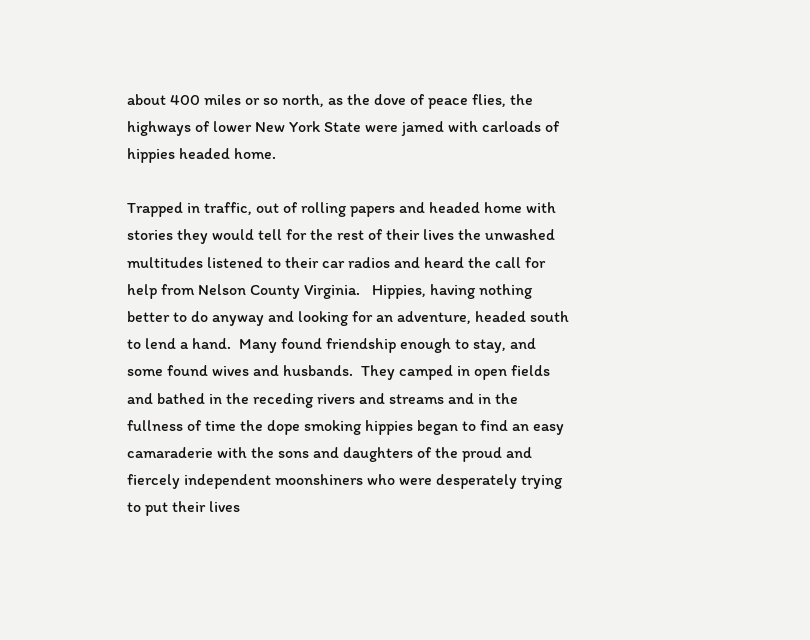about 400 miles or so north, as the dove of peace flies, the highways of lower New York State were jamed with carloads of hippies headed home.

Trapped in traffic, out of rolling papers and headed home with stories they would tell for the rest of their lives the unwashed multitudes listened to their car radios and heard the call for help from Nelson County Virginia.   Hippies, having nothing better to do anyway and looking for an adventure, headed south to lend a hand.  Many found friendship enough to stay, and some found wives and husbands.  They camped in open fields and bathed in the receding rivers and streams and in the fullness of time the dope smoking hippies began to find an easy camaraderie with the sons and daughters of the proud and fiercely independent moonshiners who were desperately trying to put their lives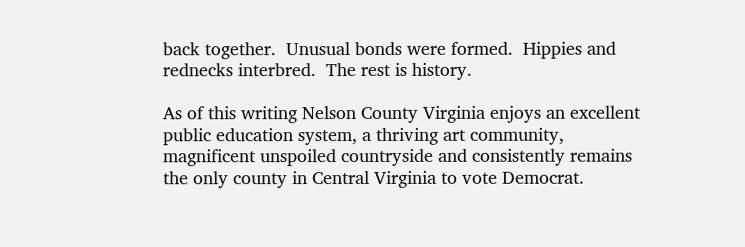back together.  Unusual bonds were formed.  Hippies and rednecks interbred.  The rest is history.

As of this writing Nelson County Virginia enjoys an excellent public education system, a thriving art community, magnificent unspoiled countryside and consistently remains the only county in Central Virginia to vote Democrat.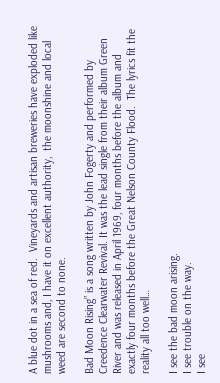A blue dot in a sea of red.  Vineyards and artisan breweries have exploded like mushrooms and, I have it on excellent authority,  the moonshine and local weed are second to none.

Bad Moon Rising” is a song written by John Fogerty and performed by Creedence Clearwater Revival. It was the lead single from their album Green River and was released in April 1969, four months before the album and exactly four months before the Great Nelson County Flood.  The lyrics fit the reality all too well…

I see the bad moon arising.
I see trouble on the way.
I see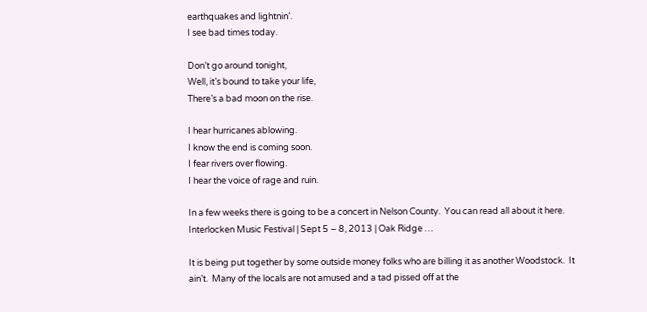earthquakes and lightnin’.
I see bad times today.

Don’t go around tonight,
Well, it’s bound to take your life,
There’s a bad moon on the rise.

I hear hurricanes ablowing.
I know the end is coming soon.
I fear rivers over flowing.
I hear the voice of rage and ruin.

In a few weeks there is going to be a concert in Nelson County.  You can read all about it here.  Interlocken Music Festival | Sept 5 – 8, 2013 | Oak Ridge …

It is being put together by some outside money folks who are billing it as another Woodstock.  It ain’t.  Many of the locals are not amused and a tad pissed off at the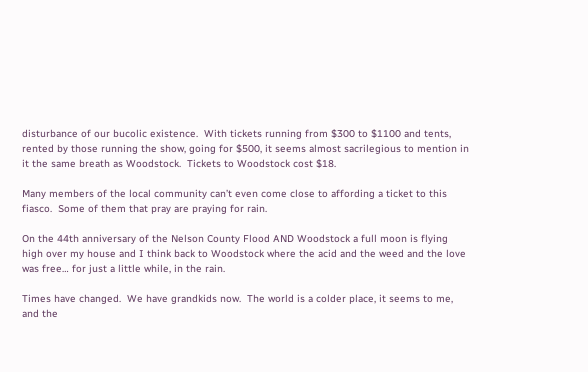disturbance of our bucolic existence.  With tickets running from $300 to $1100 and tents, rented by those running the show, going for $500, it seems almost sacrilegious to mention in it the same breath as Woodstock.  Tickets to Woodstock cost $18.

Many members of the local community can’t even come close to affording a ticket to this fiasco.  Some of them that pray are praying for rain.

On the 44th anniversary of the Nelson County Flood AND Woodstock a full moon is flying high over my house and I think back to Woodstock where the acid and the weed and the love was free… for just a little while, in the rain.

Times have changed.  We have grandkids now.  The world is a colder place, it seems to me, and the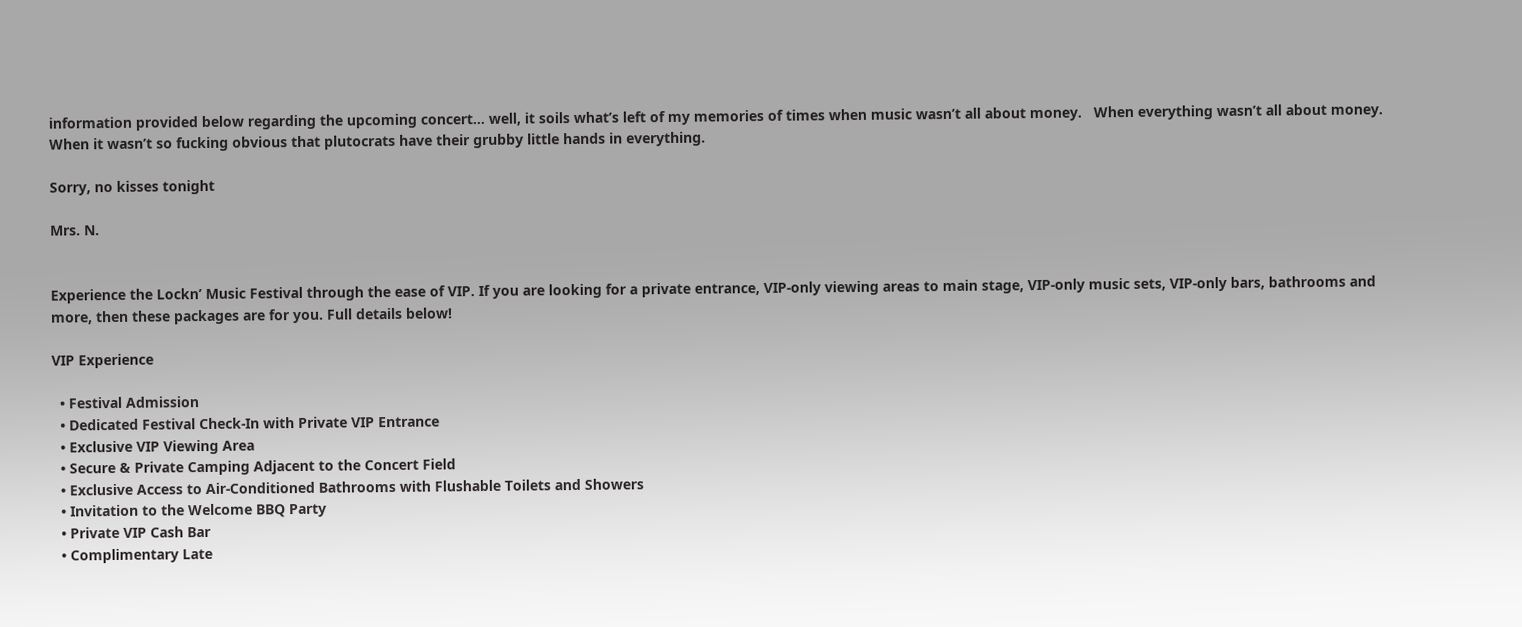information provided below regarding the upcoming concert… well, it soils what’s left of my memories of times when music wasn’t all about money.   When everything wasn’t all about money.  When it wasn’t so fucking obvious that plutocrats have their grubby little hands in everything.

Sorry, no kisses tonight

Mrs. N.


Experience the Lockn’ Music Festival through the ease of VIP. If you are looking for a private entrance, VIP-only viewing areas to main stage, VIP-only music sets, VIP-only bars, bathrooms and more, then these packages are for you. Full details below!

VIP Experience

  • Festival Admission
  • Dedicated Festival Check-In with Private VIP Entrance
  • Exclusive VIP Viewing Area
  • Secure & Private Camping Adjacent to the Concert Field
  • Exclusive Access to Air-Conditioned Bathrooms with Flushable Toilets and Showers
  • Invitation to the Welcome BBQ Party
  • Private VIP Cash Bar
  • Complimentary Late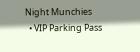Night Munchies
  • VIP Parking Pass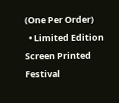(One Per Order)
  • Limited Edition Screen Printed Festival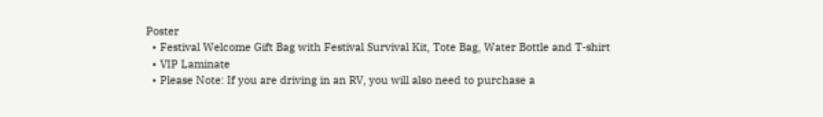Poster
  • Festival Welcome Gift Bag with Festival Survival Kit, Tote Bag, Water Bottle and T-shirt
  • VIP Laminate
  • Please Note: If you are driving in an RV, you will also need to purchase a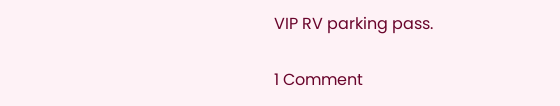VIP RV parking pass.

1 Comment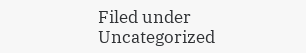Filed under Uncategorized